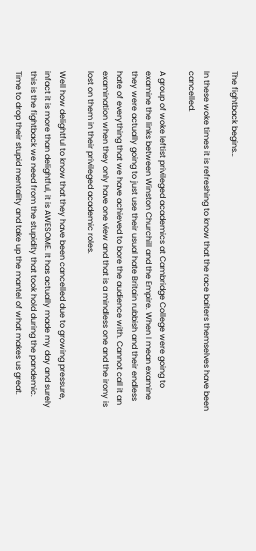The fightback begins…

In these woke times it is refreshing to know that the race baiters themselves have been cancelled.

A group of woke leftist privileged academics at Cambridge College were going to examine the links between Winston Churchill and the Empire. When I mean examine they were actually going to just use their usual hate Britain rubbish and their endless hate of everything that we have achieved to bore the audience with. Cannot call it an examination when they only have one view and that is a mindless one and the irony is lost on them in their privileged academic roles.

Well how delightful to know that they have been cancelled due to growing pressure, infact it is more than delightful, it is AWESOME. It has actually made my day and surely this is the fightback we need from the stupidity that took hold during the pandemic. Time to drop their stupid mentality and take up the mantel of what makes us great.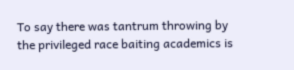To say there was tantrum throwing by the privileged race baiting academics is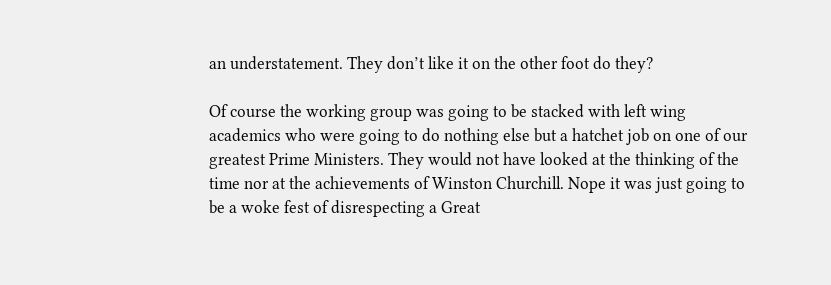an understatement. They don’t like it on the other foot do they?

Of course the working group was going to be stacked with left wing academics who were going to do nothing else but a hatchet job on one of our greatest Prime Ministers. They would not have looked at the thinking of the time nor at the achievements of Winston Churchill. Nope it was just going to be a woke fest of disrespecting a Great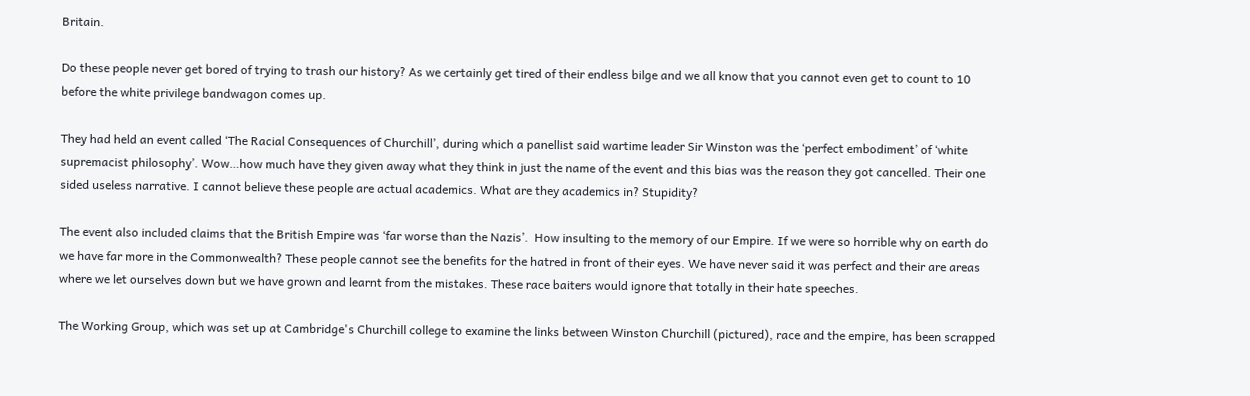Britain.

Do these people never get bored of trying to trash our history? As we certainly get tired of their endless bilge and we all know that you cannot even get to count to 10 before the white privilege bandwagon comes up.

They had held an event called ‘The Racial Consequences of Churchill’, during which a panellist said wartime leader Sir Winston was the ‘perfect embodiment’ of ‘white supremacist philosophy’. Wow…how much have they given away what they think in just the name of the event and this bias was the reason they got cancelled. Their one sided useless narrative. I cannot believe these people are actual academics. What are they academics in? Stupidity?

The event also included claims that the British Empire was ‘far worse than the Nazis’.  How insulting to the memory of our Empire. If we were so horrible why on earth do we have far more in the Commonwealth? These people cannot see the benefits for the hatred in front of their eyes. We have never said it was perfect and their are areas where we let ourselves down but we have grown and learnt from the mistakes. These race baiters would ignore that totally in their hate speeches.

The Working Group, which was set up at Cambridge's Churchill college to examine the links between Winston Churchill (pictured), race and the empire, has been scrapped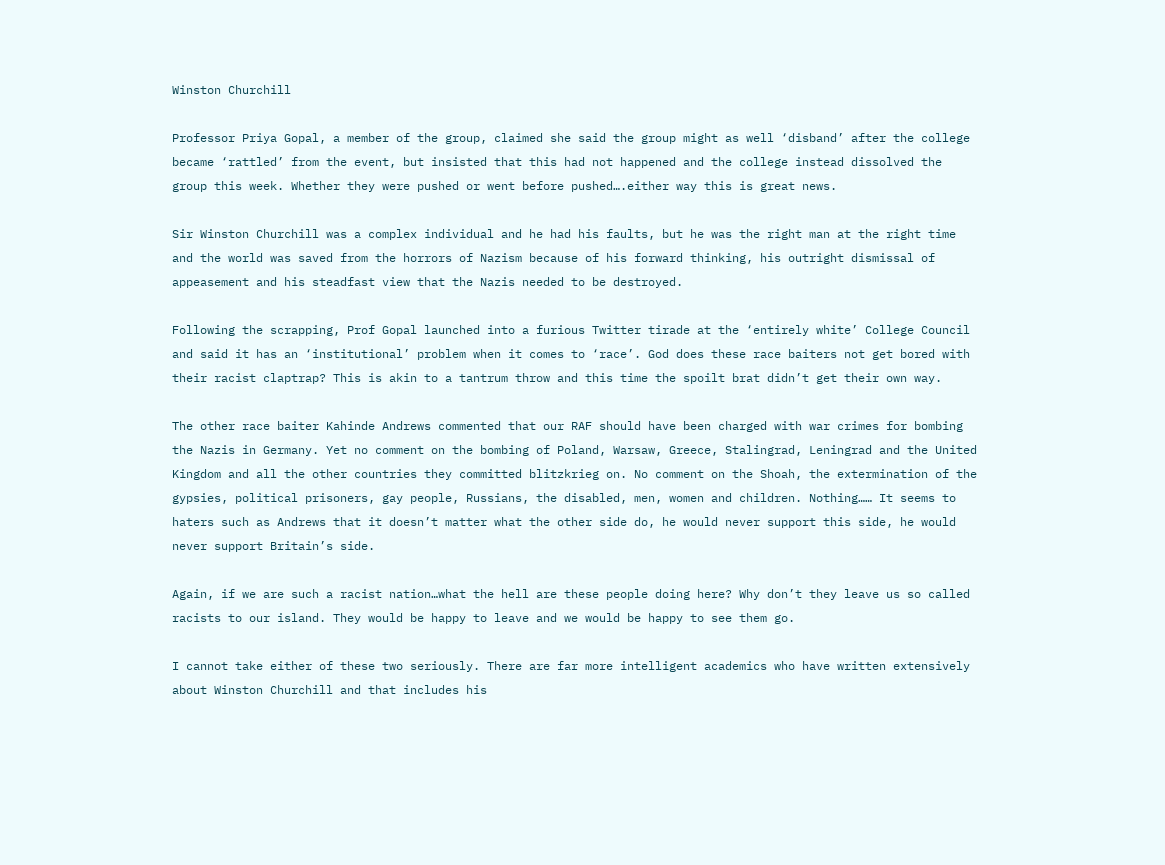Winston Churchill

Professor Priya Gopal, a member of the group, claimed she said the group might as well ‘disband’ after the college became ‘rattled’ from the event, but insisted that this had not happened and the college instead dissolved the group this week. Whether they were pushed or went before pushed….either way this is great news.

Sir Winston Churchill was a complex individual and he had his faults, but he was the right man at the right time and the world was saved from the horrors of Nazism because of his forward thinking, his outright dismissal of appeasement and his steadfast view that the Nazis needed to be destroyed.

Following the scrapping, Prof Gopal launched into a furious Twitter tirade at the ‘entirely white’ College Council and said it has an ‘institutional’ problem when it comes to ‘race’. God does these race baiters not get bored with their racist claptrap? This is akin to a tantrum throw and this time the spoilt brat didn’t get their own way.

The other race baiter Kahinde Andrews commented that our RAF should have been charged with war crimes for bombing the Nazis in Germany. Yet no comment on the bombing of Poland, Warsaw, Greece, Stalingrad, Leningrad and the United Kingdom and all the other countries they committed blitzkrieg on. No comment on the Shoah, the extermination of the gypsies, political prisoners, gay people, Russians, the disabled, men, women and children. Nothing…… It seems to haters such as Andrews that it doesn’t matter what the other side do, he would never support this side, he would never support Britain’s side.

Again, if we are such a racist nation…what the hell are these people doing here? Why don’t they leave us so called racists to our island. They would be happy to leave and we would be happy to see them go.

I cannot take either of these two seriously. There are far more intelligent academics who have written extensively about Winston Churchill and that includes his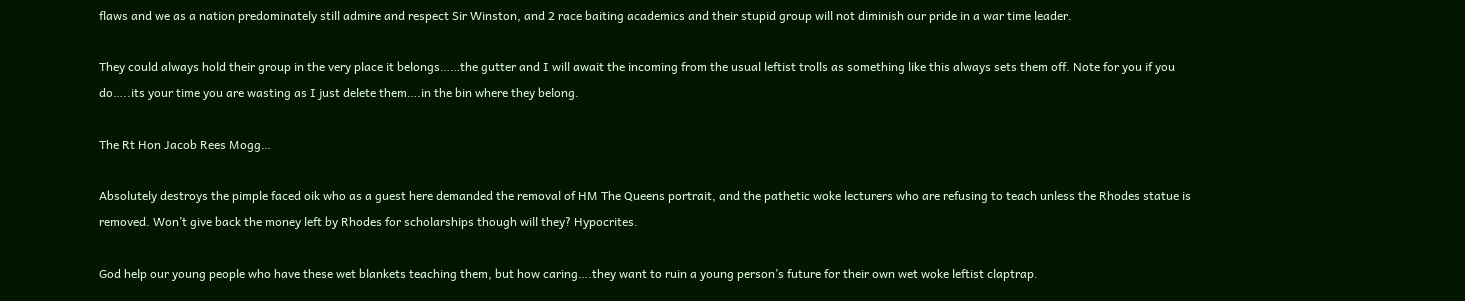flaws and we as a nation predominately still admire and respect Sir Winston, and 2 race baiting academics and their stupid group will not diminish our pride in a war time leader.

They could always hold their group in the very place it belongs……the gutter and I will await the incoming from the usual leftist trolls as something like this always sets them off. Note for you if you do…..its your time you are wasting as I just delete them….in the bin where they belong.

The Rt Hon Jacob Rees Mogg…

Absolutely destroys the pimple faced oik who as a guest here demanded the removal of HM The Queens portrait, and the pathetic woke lecturers who are refusing to teach unless the Rhodes statue is removed. Won’t give back the money left by Rhodes for scholarships though will they? Hypocrites.

God help our young people who have these wet blankets teaching them, but how caring….they want to ruin a young person’s future for their own wet woke leftist claptrap.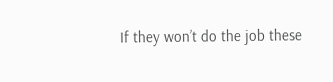If they won’t do the job these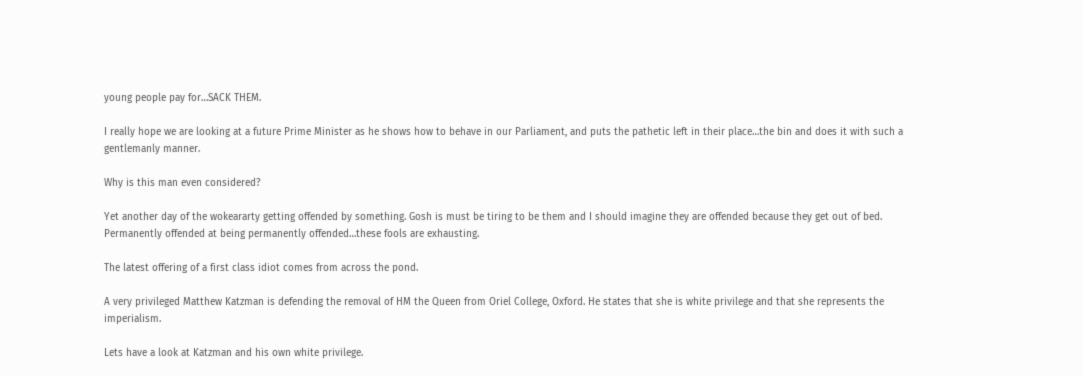young people pay for…SACK THEM.

I really hope we are looking at a future Prime Minister as he shows how to behave in our Parliament, and puts the pathetic left in their place…the bin and does it with such a gentlemanly manner.

Why is this man even considered?

Yet another day of the wokeararty getting offended by something. Gosh is must be tiring to be them and I should imagine they are offended because they get out of bed. Permanently offended at being permanently offended…these fools are exhausting.

The latest offering of a first class idiot comes from across the pond.

A very privileged Matthew Katzman is defending the removal of HM the Queen from Oriel College, Oxford. He states that she is white privilege and that she represents the imperialism.

Lets have a look at Katzman and his own white privilege.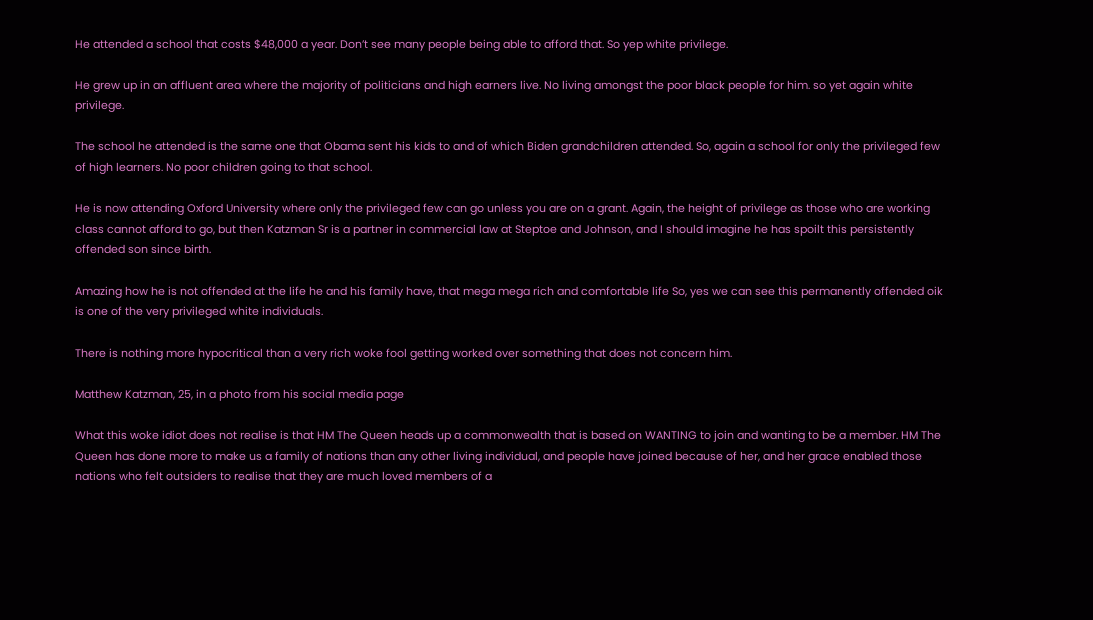He attended a school that costs $48,000 a year. Don’t see many people being able to afford that. So yep white privilege.

He grew up in an affluent area where the majority of politicians and high earners live. No living amongst the poor black people for him. so yet again white privilege.

The school he attended is the same one that Obama sent his kids to and of which Biden grandchildren attended. So, again a school for only the privileged few of high learners. No poor children going to that school.

He is now attending Oxford University where only the privileged few can go unless you are on a grant. Again, the height of privilege as those who are working class cannot afford to go, but then Katzman Sr is a partner in commercial law at Steptoe and Johnson, and I should imagine he has spoilt this persistently offended son since birth.

Amazing how he is not offended at the life he and his family have, that mega mega rich and comfortable life So, yes we can see this permanently offended oik is one of the very privileged white individuals.

There is nothing more hypocritical than a very rich woke fool getting worked over something that does not concern him.

Matthew Katzman, 25, in a photo from his social media page

What this woke idiot does not realise is that HM The Queen heads up a commonwealth that is based on WANTING to join and wanting to be a member. HM The Queen has done more to make us a family of nations than any other living individual, and people have joined because of her, and her grace enabled those nations who felt outsiders to realise that they are much loved members of a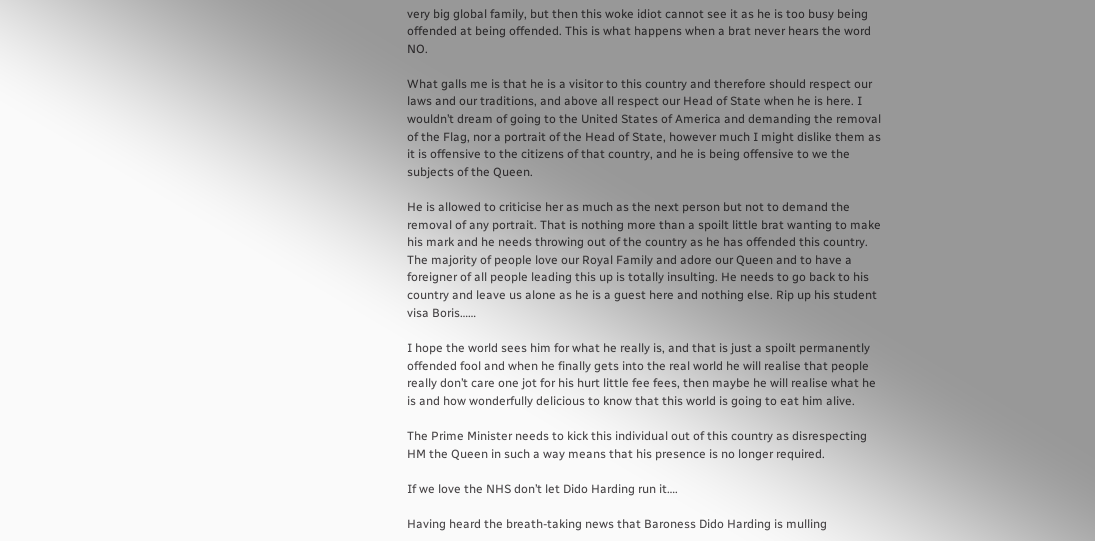very big global family, but then this woke idiot cannot see it as he is too busy being offended at being offended. This is what happens when a brat never hears the word NO.

What galls me is that he is a visitor to this country and therefore should respect our laws and our traditions, and above all respect our Head of State when he is here. I wouldn’t dream of going to the United States of America and demanding the removal of the Flag, nor a portrait of the Head of State, however much I might dislike them as it is offensive to the citizens of that country, and he is being offensive to we the subjects of the Queen.

He is allowed to criticise her as much as the next person but not to demand the removal of any portrait. That is nothing more than a spoilt little brat wanting to make his mark and he needs throwing out of the country as he has offended this country. The majority of people love our Royal Family and adore our Queen and to have a foreigner of all people leading this up is totally insulting. He needs to go back to his country and leave us alone as he is a guest here and nothing else. Rip up his student visa Boris……

I hope the world sees him for what he really is, and that is just a spoilt permanently offended fool and when he finally gets into the real world he will realise that people really don’t care one jot for his hurt little fee fees, then maybe he will realise what he is and how wonderfully delicious to know that this world is going to eat him alive.

The Prime Minister needs to kick this individual out of this country as disrespecting HM the Queen in such a way means that his presence is no longer required.

If we love the NHS don’t let Dido Harding run it….

Having heard the breath-taking news that Baroness Dido Harding is mulling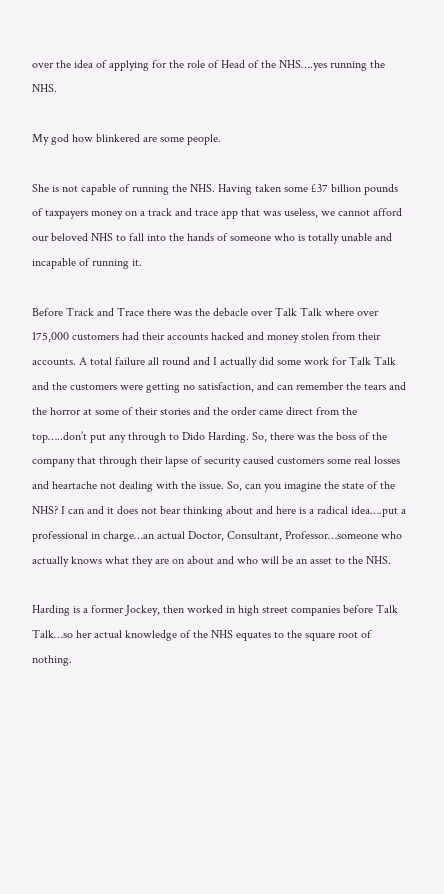over the idea of applying for the role of Head of the NHS….yes running the NHS.

My god how blinkered are some people.

She is not capable of running the NHS. Having taken some £37 billion pounds of taxpayers money on a track and trace app that was useless, we cannot afford our beloved NHS to fall into the hands of someone who is totally unable and incapable of running it.

Before Track and Trace there was the debacle over Talk Talk where over 175,000 customers had their accounts hacked and money stolen from their accounts. A total failure all round and I actually did some work for Talk Talk and the customers were getting no satisfaction, and can remember the tears and the horror at some of their stories and the order came direct from the top…..don’t put any through to Dido Harding. So, there was the boss of the company that through their lapse of security caused customers some real losses and heartache not dealing with the issue. So, can you imagine the state of the NHS? I can and it does not bear thinking about and here is a radical idea….put a professional in charge…an actual Doctor, Consultant, Professor…someone who actually knows what they are on about and who will be an asset to the NHS.

Harding is a former Jockey, then worked in high street companies before Talk Talk…so her actual knowledge of the NHS equates to the square root of nothing.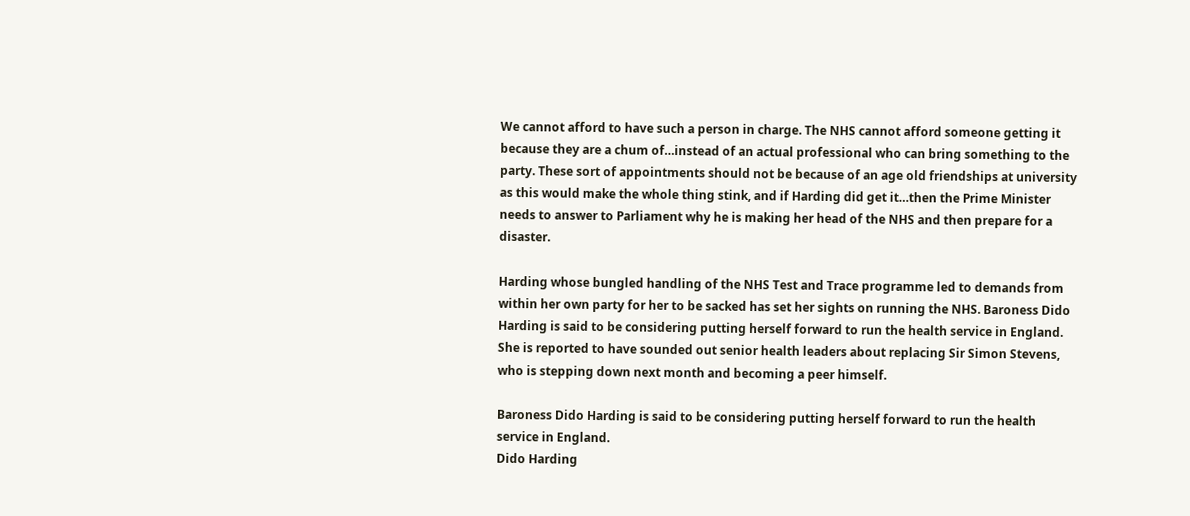We cannot afford to have such a person in charge. The NHS cannot afford someone getting it because they are a chum of…instead of an actual professional who can bring something to the party. These sort of appointments should not be because of an age old friendships at university as this would make the whole thing stink, and if Harding did get it…then the Prime Minister needs to answer to Parliament why he is making her head of the NHS and then prepare for a disaster.

Harding whose bungled handling of the NHS Test and Trace programme led to demands from within her own party for her to be sacked has set her sights on running the NHS. Baroness Dido Harding is said to be considering putting herself forward to run the health service in England. She is reported to have sounded out senior health leaders about replacing Sir Simon Stevens, who is stepping down next month and becoming a peer himself.

Baroness Dido Harding is said to be considering putting herself forward to run the health service in England.
Dido Harding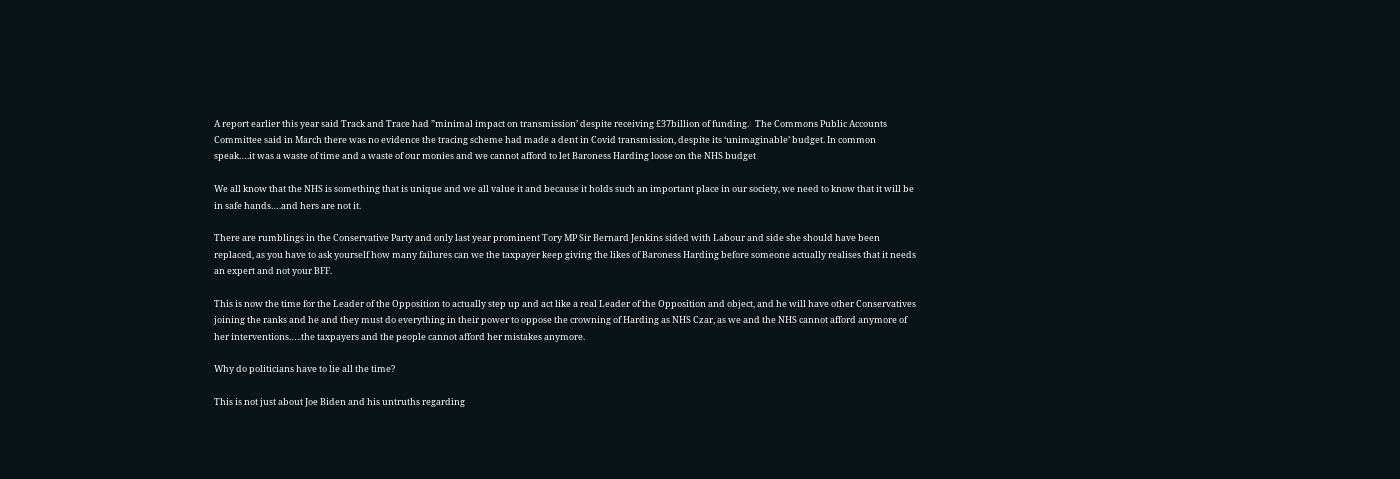A report earlier this year said Track and Trace had ”minimal impact on transmission’ despite receiving £37billion of funding.   The Commons Public Accounts Committee said in March there was no evidence the tracing scheme had made a dent in Covid transmission, despite its ‘unimaginable’ budget. In common speak….it was a waste of time and a waste of our monies and we cannot afford to let Baroness Harding loose on the NHS budget

We all know that the NHS is something that is unique and we all value it and because it holds such an important place in our society, we need to know that it will be in safe hands….and hers are not it.

There are rumblings in the Conservative Party and only last year prominent Tory MP Sir Bernard Jenkins sided with Labour and side she should have been replaced, as you have to ask yourself how many failures can we the taxpayer keep giving the likes of Baroness Harding before someone actually realises that it needs an expert and not your BFF.

This is now the time for the Leader of the Opposition to actually step up and act like a real Leader of the Opposition and object, and he will have other Conservatives joining the ranks and he and they must do everything in their power to oppose the crowning of Harding as NHS Czar, as we and the NHS cannot afford anymore of her interventions…..the taxpayers and the people cannot afford her mistakes anymore.

Why do politicians have to lie all the time?

This is not just about Joe Biden and his untruths regarding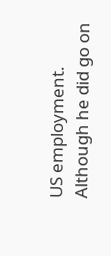US employment. Although he did go on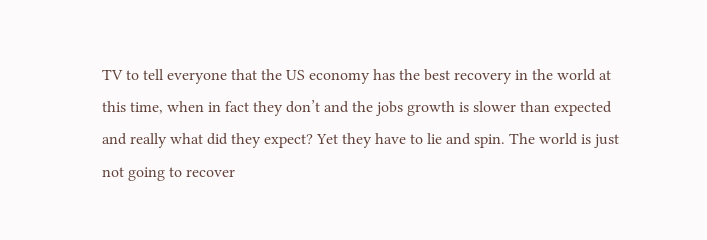TV to tell everyone that the US economy has the best recovery in the world at this time, when in fact they don’t and the jobs growth is slower than expected and really what did they expect? Yet they have to lie and spin. The world is just not going to recover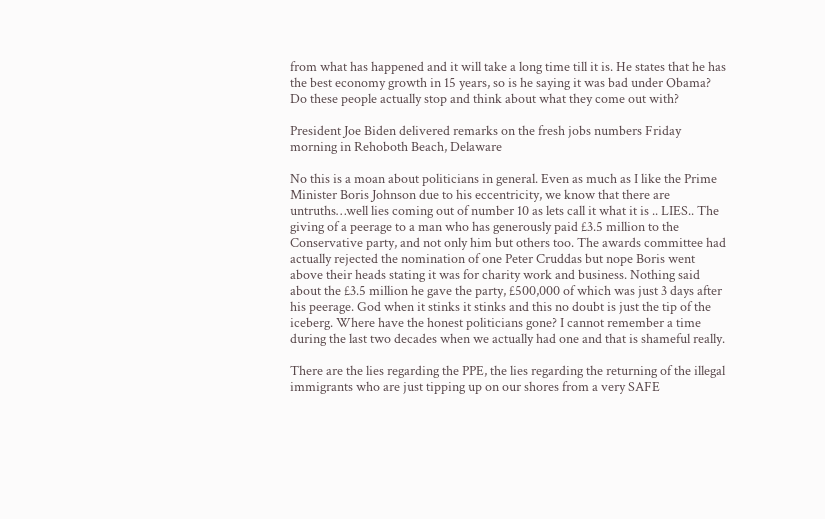from what has happened and it will take a long time till it is. He states that he has the best economy growth in 15 years, so is he saying it was bad under Obama? Do these people actually stop and think about what they come out with?

President Joe Biden delivered remarks on the fresh jobs numbers Friday morning in Rehoboth Beach, Delaware

No this is a moan about politicians in general. Even as much as I like the Prime Minister Boris Johnson due to his eccentricity, we know that there are untruths…well lies coming out of number 10 as lets call it what it is .. LIES.. The giving of a peerage to a man who has generously paid £3.5 million to the Conservative party, and not only him but others too. The awards committee had actually rejected the nomination of one Peter Cruddas but nope Boris went above their heads stating it was for charity work and business. Nothing said about the £3.5 million he gave the party, £500,000 of which was just 3 days after his peerage. God when it stinks it stinks and this no doubt is just the tip of the iceberg. Where have the honest politicians gone? I cannot remember a time during the last two decades when we actually had one and that is shameful really.

There are the lies regarding the PPE, the lies regarding the returning of the illegal immigrants who are just tipping up on our shores from a very SAFE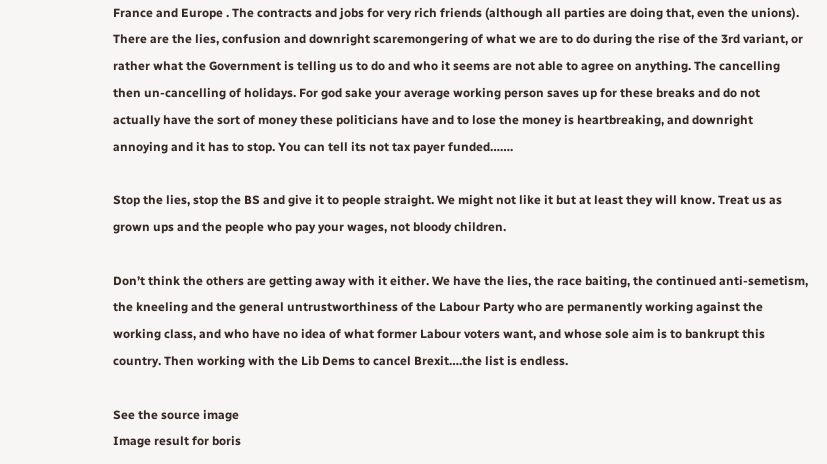France and Europe . The contracts and jobs for very rich friends (although all parties are doing that, even the unions). There are the lies, confusion and downright scaremongering of what we are to do during the rise of the 3rd variant, or rather what the Government is telling us to do and who it seems are not able to agree on anything. The cancelling then un-cancelling of holidays. For god sake your average working person saves up for these breaks and do not actually have the sort of money these politicians have and to lose the money is heartbreaking, and downright annoying and it has to stop. You can tell its not tax payer funded…….

Stop the lies, stop the BS and give it to people straight. We might not like it but at least they will know. Treat us as grown ups and the people who pay your wages, not bloody children.

Don’t think the others are getting away with it either. We have the lies, the race baiting, the continued anti-semetism, the kneeling and the general untrustworthiness of the Labour Party who are permanently working against the working class, and who have no idea of what former Labour voters want, and whose sole aim is to bankrupt this country. Then working with the Lib Dems to cancel Brexit….the list is endless.

See the source image
Image result for boris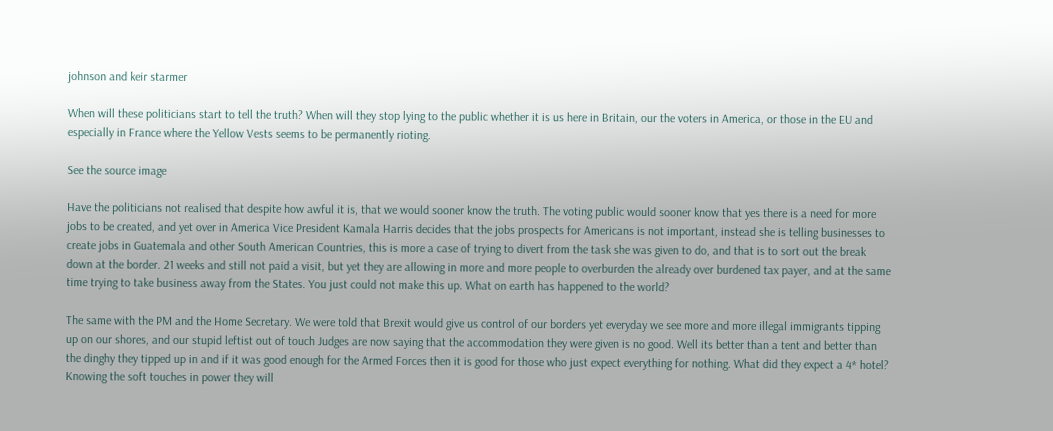johnson and keir starmer

When will these politicians start to tell the truth? When will they stop lying to the public whether it is us here in Britain, our the voters in America, or those in the EU and especially in France where the Yellow Vests seems to be permanently rioting.

See the source image

Have the politicians not realised that despite how awful it is, that we would sooner know the truth. The voting public would sooner know that yes there is a need for more jobs to be created, and yet over in America Vice President Kamala Harris decides that the jobs prospects for Americans is not important, instead she is telling businesses to create jobs in Guatemala and other South American Countries, this is more a case of trying to divert from the task she was given to do, and that is to sort out the break down at the border. 21 weeks and still not paid a visit, but yet they are allowing in more and more people to overburden the already over burdened tax payer, and at the same time trying to take business away from the States. You just could not make this up. What on earth has happened to the world?

The same with the PM and the Home Secretary. We were told that Brexit would give us control of our borders yet everyday we see more and more illegal immigrants tipping up on our shores, and our stupid leftist out of touch Judges are now saying that the accommodation they were given is no good. Well its better than a tent and better than the dinghy they tipped up in and if it was good enough for the Armed Forces then it is good for those who just expect everything for nothing. What did they expect a 4* hotel? Knowing the soft touches in power they will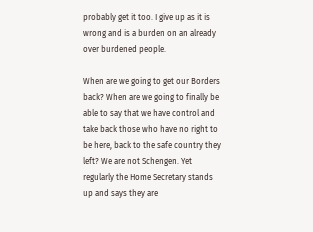probably get it too. I give up as it is wrong and is a burden on an already over burdened people.

When are we going to get our Borders back? When are we going to finally be able to say that we have control and take back those who have no right to be here, back to the safe country they left? We are not Schengen. Yet regularly the Home Secretary stands up and says they are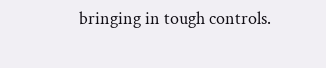bringing in tough controls.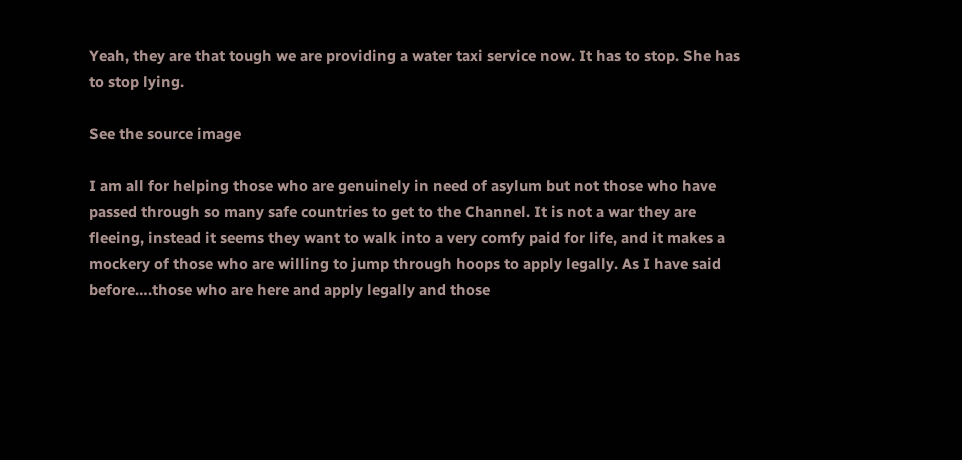Yeah, they are that tough we are providing a water taxi service now. It has to stop. She has to stop lying.

See the source image

I am all for helping those who are genuinely in need of asylum but not those who have passed through so many safe countries to get to the Channel. It is not a war they are fleeing, instead it seems they want to walk into a very comfy paid for life, and it makes a mockery of those who are willing to jump through hoops to apply legally. As I have said before….those who are here and apply legally and those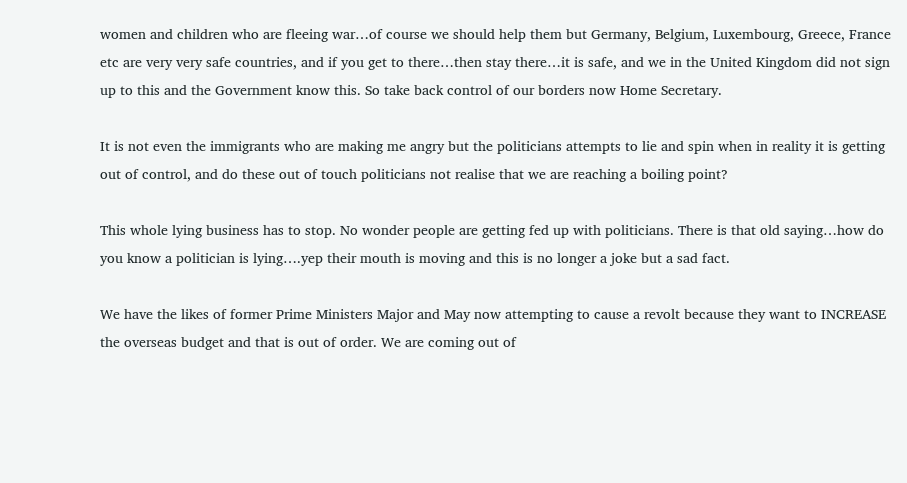women and children who are fleeing war…of course we should help them but Germany, Belgium, Luxembourg, Greece, France etc are very very safe countries, and if you get to there…then stay there…it is safe, and we in the United Kingdom did not sign up to this and the Government know this. So take back control of our borders now Home Secretary.

It is not even the immigrants who are making me angry but the politicians attempts to lie and spin when in reality it is getting out of control, and do these out of touch politicians not realise that we are reaching a boiling point?

This whole lying business has to stop. No wonder people are getting fed up with politicians. There is that old saying…how do you know a politician is lying….yep their mouth is moving and this is no longer a joke but a sad fact.

We have the likes of former Prime Ministers Major and May now attempting to cause a revolt because they want to INCREASE the overseas budget and that is out of order. We are coming out of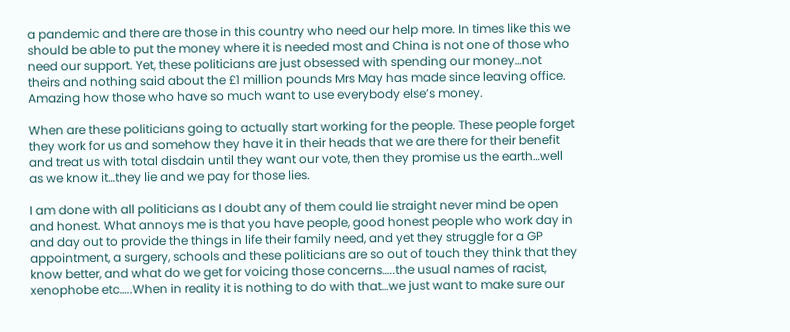a pandemic and there are those in this country who need our help more. In times like this we should be able to put the money where it is needed most and China is not one of those who need our support. Yet, these politicians are just obsessed with spending our money…not theirs and nothing said about the £1 million pounds Mrs May has made since leaving office. Amazing how those who have so much want to use everybody else’s money.

When are these politicians going to actually start working for the people. These people forget they work for us and somehow they have it in their heads that we are there for their benefit and treat us with total disdain until they want our vote, then they promise us the earth…well as we know it…they lie and we pay for those lies.

I am done with all politicians as I doubt any of them could lie straight never mind be open and honest. What annoys me is that you have people, good honest people who work day in and day out to provide the things in life their family need, and yet they struggle for a GP appointment, a surgery, schools and these politicians are so out of touch they think that they know better, and what do we get for voicing those concerns…..the usual names of racist, xenophobe etc…..When in reality it is nothing to do with that…we just want to make sure our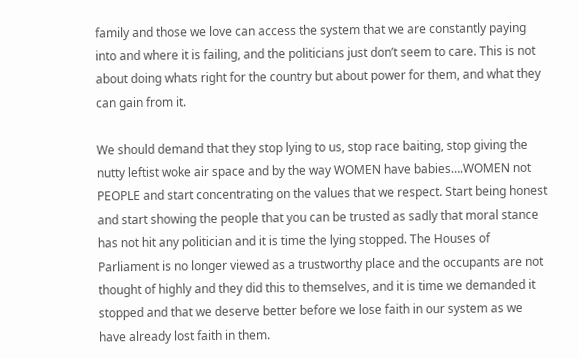family and those we love can access the system that we are constantly paying into and where it is failing, and the politicians just don’t seem to care. This is not about doing whats right for the country but about power for them, and what they can gain from it.

We should demand that they stop lying to us, stop race baiting, stop giving the nutty leftist woke air space and by the way WOMEN have babies….WOMEN not PEOPLE and start concentrating on the values that we respect. Start being honest and start showing the people that you can be trusted as sadly that moral stance has not hit any politician and it is time the lying stopped. The Houses of Parliament is no longer viewed as a trustworthy place and the occupants are not thought of highly and they did this to themselves, and it is time we demanded it stopped and that we deserve better before we lose faith in our system as we have already lost faith in them.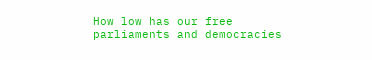How low has our free parliaments and democracies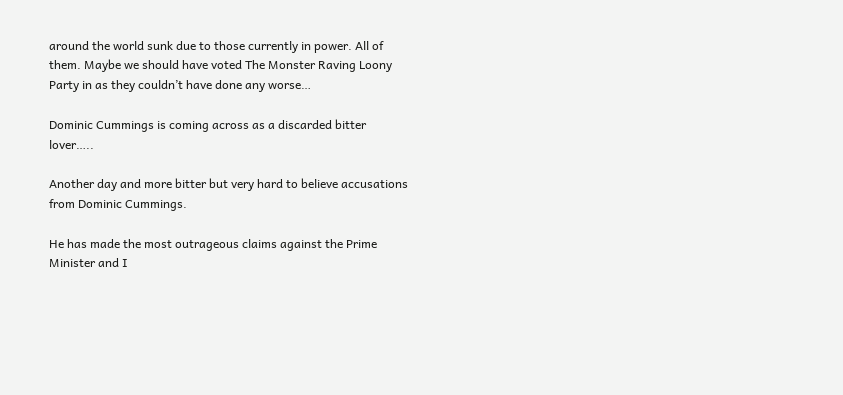around the world sunk due to those currently in power. All of them. Maybe we should have voted The Monster Raving Loony Party in as they couldn’t have done any worse…

Dominic Cummings is coming across as a discarded bitter lover…..

Another day and more bitter but very hard to believe accusations from Dominic Cummings.

He has made the most outrageous claims against the Prime Minister and I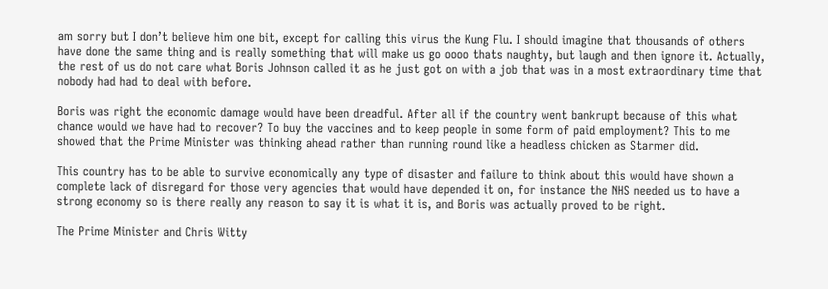am sorry but I don’t believe him one bit, except for calling this virus the Kung Flu. I should imagine that thousands of others have done the same thing and is really something that will make us go oooo thats naughty, but laugh and then ignore it. Actually, the rest of us do not care what Boris Johnson called it as he just got on with a job that was in a most extraordinary time that nobody had had to deal with before.

Boris was right the economic damage would have been dreadful. After all if the country went bankrupt because of this what chance would we have had to recover? To buy the vaccines and to keep people in some form of paid employment? This to me showed that the Prime Minister was thinking ahead rather than running round like a headless chicken as Starmer did.

This country has to be able to survive economically any type of disaster and failure to think about this would have shown a complete lack of disregard for those very agencies that would have depended it on, for instance the NHS needed us to have a strong economy so is there really any reason to say it is what it is, and Boris was actually proved to be right.

The Prime Minister and Chris Witty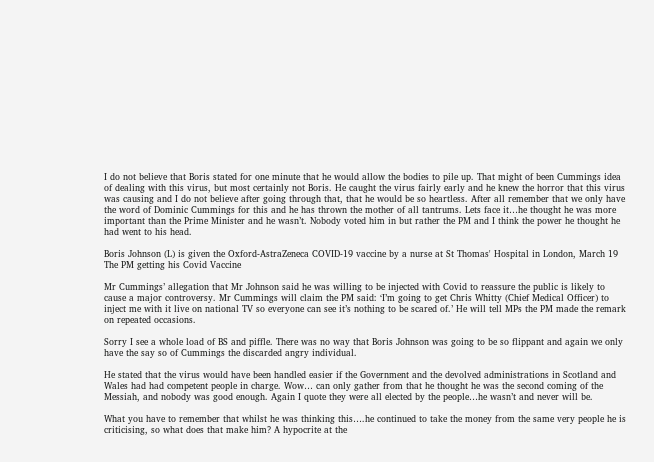I do not believe that Boris stated for one minute that he would allow the bodies to pile up. That might of been Cummings idea of dealing with this virus, but most certainly not Boris. He caught the virus fairly early and he knew the horror that this virus was causing and I do not believe after going through that, that he would be so heartless. After all remember that we only have the word of Dominic Cummings for this and he has thrown the mother of all tantrums. Lets face it…he thought he was more important than the Prime Minister and he wasn’t. Nobody voted him in but rather the PM and I think the power he thought he had went to his head.

Boris Johnson (L) is given the Oxford-AstraZeneca COVID-19 vaccine by a nurse at St Thomas' Hospital in London, March 19
The PM getting his Covid Vaccine

Mr Cummings’ allegation that Mr Johnson said he was willing to be injected with Covid to reassure the public is likely to cause a major controversy. Mr Cummings will claim the PM said: ‘I’m going to get Chris Whitty (Chief Medical Officer) to inject me with it live on national TV so everyone can see it’s nothing to be scared of.’ He will tell MPs the PM made the remark on repeated occasions.

Sorry I see a whole load of BS and piffle. There was no way that Boris Johnson was going to be so flippant and again we only have the say so of Cummings the discarded angry individual.

He stated that the virus would have been handled easier if the Government and the devolved administrations in Scotland and Wales had had competent people in charge. Wow… can only gather from that he thought he was the second coming of the Messiah, and nobody was good enough. Again I quote they were all elected by the people…he wasn’t and never will be.

What you have to remember that whilst he was thinking this….he continued to take the money from the same very people he is criticising, so what does that make him? A hypocrite at the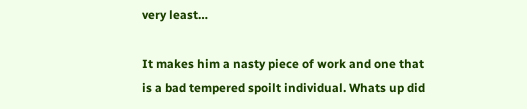very least…

It makes him a nasty piece of work and one that is a bad tempered spoilt individual. Whats up did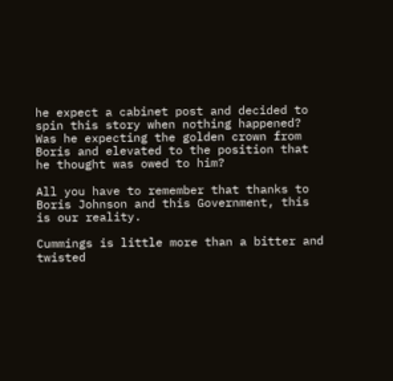he expect a cabinet post and decided to spin this story when nothing happened? Was he expecting the golden crown from Boris and elevated to the position that he thought was owed to him?

All you have to remember that thanks to Boris Johnson and this Government, this is our reality.

Cummings is little more than a bitter and twisted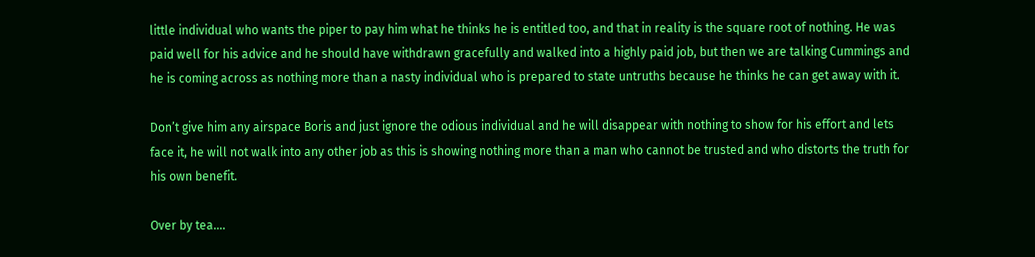little individual who wants the piper to pay him what he thinks he is entitled too, and that in reality is the square root of nothing. He was paid well for his advice and he should have withdrawn gracefully and walked into a highly paid job, but then we are talking Cummings and he is coming across as nothing more than a nasty individual who is prepared to state untruths because he thinks he can get away with it.

Don’t give him any airspace Boris and just ignore the odious individual and he will disappear with nothing to show for his effort and lets face it, he will not walk into any other job as this is showing nothing more than a man who cannot be trusted and who distorts the truth for his own benefit.

Over by tea….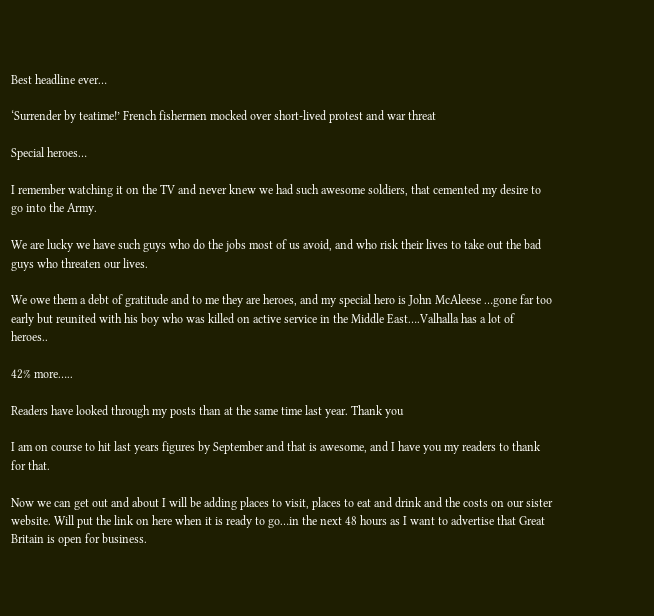Best headline ever…

‘Surrender by teatime!’ French fishermen mocked over short-lived protest and war threat

Special heroes…

I remember watching it on the TV and never knew we had such awesome soldiers, that cemented my desire to go into the Army.

We are lucky we have such guys who do the jobs most of us avoid, and who risk their lives to take out the bad guys who threaten our lives.

We owe them a debt of gratitude and to me they are heroes, and my special hero is John McAleese …gone far too early but reunited with his boy who was killed on active service in the Middle East….Valhalla has a lot of heroes..

42% more…..

Readers have looked through my posts than at the same time last year. Thank you

I am on course to hit last years figures by September and that is awesome, and I have you my readers to thank for that.

Now we can get out and about I will be adding places to visit, places to eat and drink and the costs on our sister website. Will put the link on here when it is ready to go…in the next 48 hours as I want to advertise that Great Britain is open for business.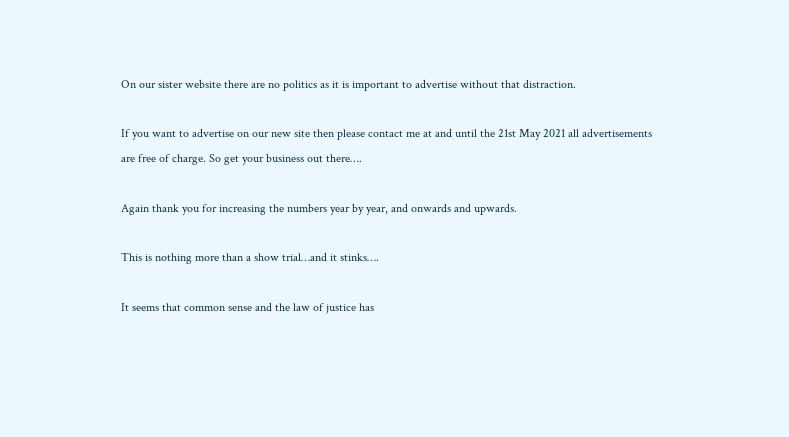On our sister website there are no politics as it is important to advertise without that distraction.

If you want to advertise on our new site then please contact me at and until the 21st May 2021 all advertisements are free of charge. So get your business out there….

Again thank you for increasing the numbers year by year, and onwards and upwards.

This is nothing more than a show trial…and it stinks….

It seems that common sense and the law of justice has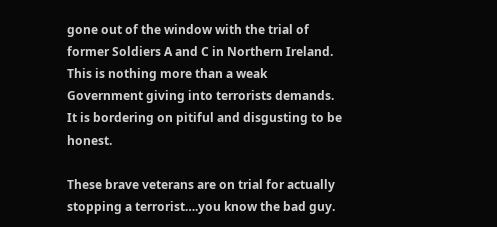gone out of the window with the trial of former Soldiers A and C in Northern Ireland. This is nothing more than a weak Government giving into terrorists demands. It is bordering on pitiful and disgusting to be honest.

These brave veterans are on trial for actually stopping a terrorist….you know the bad guy.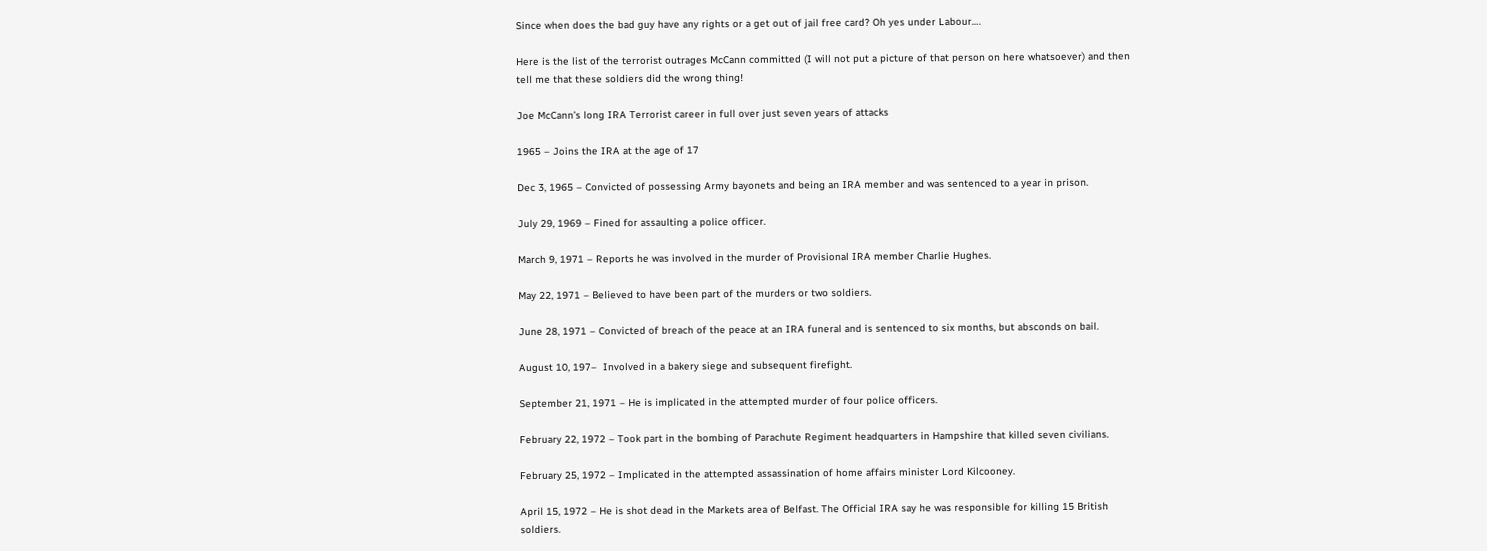Since when does the bad guy have any rights or a get out of jail free card? Oh yes under Labour….

Here is the list of the terrorist outrages McCann committed (I will not put a picture of that person on here whatsoever) and then tell me that these soldiers did the wrong thing!

Joe McCann’s long IRA Terrorist career in full over just seven years of attacks

1965 – Joins the IRA at the age of 17

Dec 3, 1965 – Convicted of possessing Army bayonets and being an IRA member and was sentenced to a year in prison.

July 29, 1969 – Fined for assaulting a police officer.

March 9, 1971 – Reports he was involved in the murder of Provisional IRA member Charlie Hughes.

May 22, 1971 – Believed to have been part of the murders or two soldiers.

June 28, 1971 – Convicted of breach of the peace at an IRA funeral and is sentenced to six months, but absconds on bail.

August 10, 197–  Involved in a bakery siege and subsequent firefight.

September 21, 1971 – He is implicated in the attempted murder of four police officers.

February 22, 1972 – Took part in the bombing of Parachute Regiment headquarters in Hampshire that killed seven civilians.

February 25, 1972 – Implicated in the attempted assassination of home affairs minister Lord Kilcooney.

April 15, 1972 – He is shot dead in the Markets area of Belfast. The Official IRA say he was responsible for killing 15 British soldiers.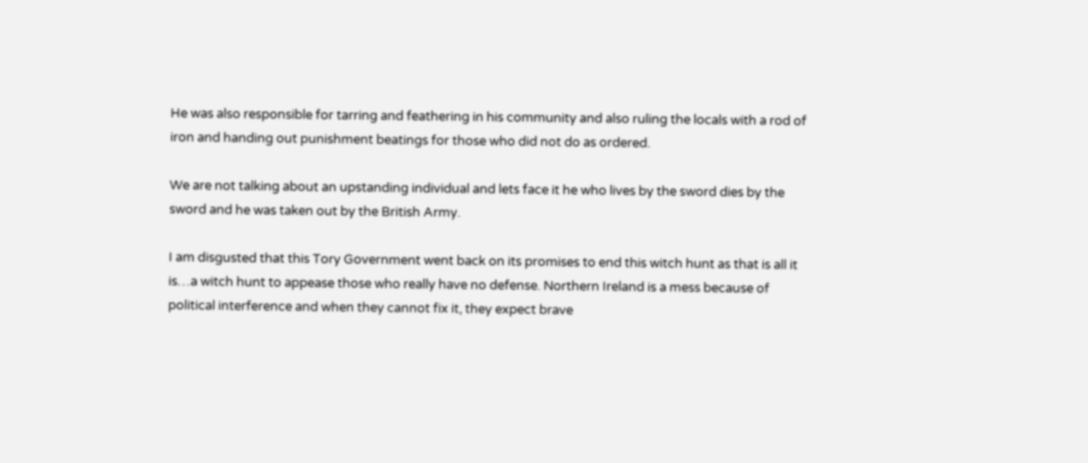He was also responsible for tarring and feathering in his community and also ruling the locals with a rod of iron and handing out punishment beatings for those who did not do as ordered.

We are not talking about an upstanding individual and lets face it he who lives by the sword dies by the sword and he was taken out by the British Army.

I am disgusted that this Tory Government went back on its promises to end this witch hunt as that is all it is…a witch hunt to appease those who really have no defense. Northern Ireland is a mess because of political interference and when they cannot fix it, they expect brave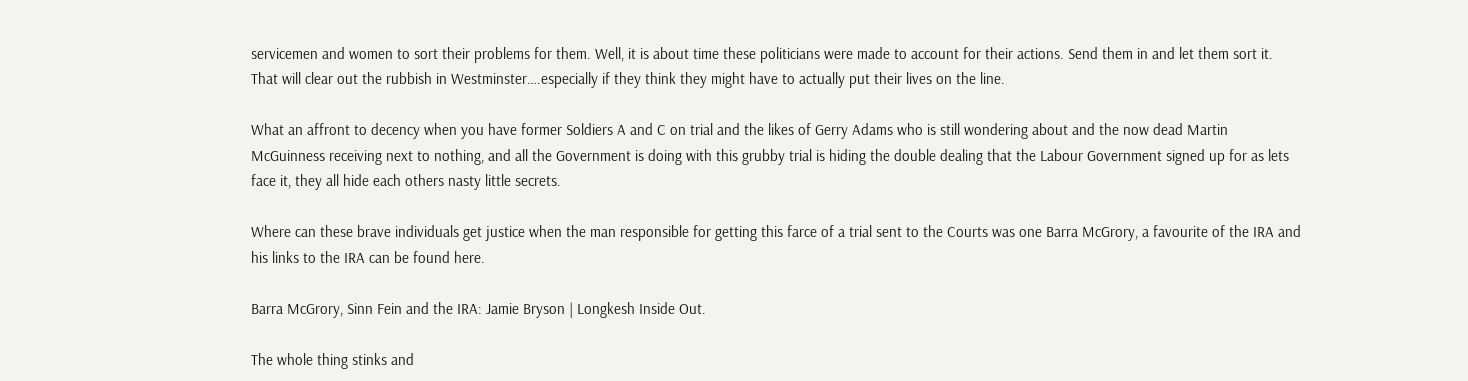servicemen and women to sort their problems for them. Well, it is about time these politicians were made to account for their actions. Send them in and let them sort it. That will clear out the rubbish in Westminster….especially if they think they might have to actually put their lives on the line.

What an affront to decency when you have former Soldiers A and C on trial and the likes of Gerry Adams who is still wondering about and the now dead Martin McGuinness receiving next to nothing, and all the Government is doing with this grubby trial is hiding the double dealing that the Labour Government signed up for as lets face it, they all hide each others nasty little secrets.

Where can these brave individuals get justice when the man responsible for getting this farce of a trial sent to the Courts was one Barra McGrory, a favourite of the IRA and his links to the IRA can be found here.

Barra McGrory, Sinn Fein and the IRA: Jamie Bryson | Longkesh Inside Out.

The whole thing stinks and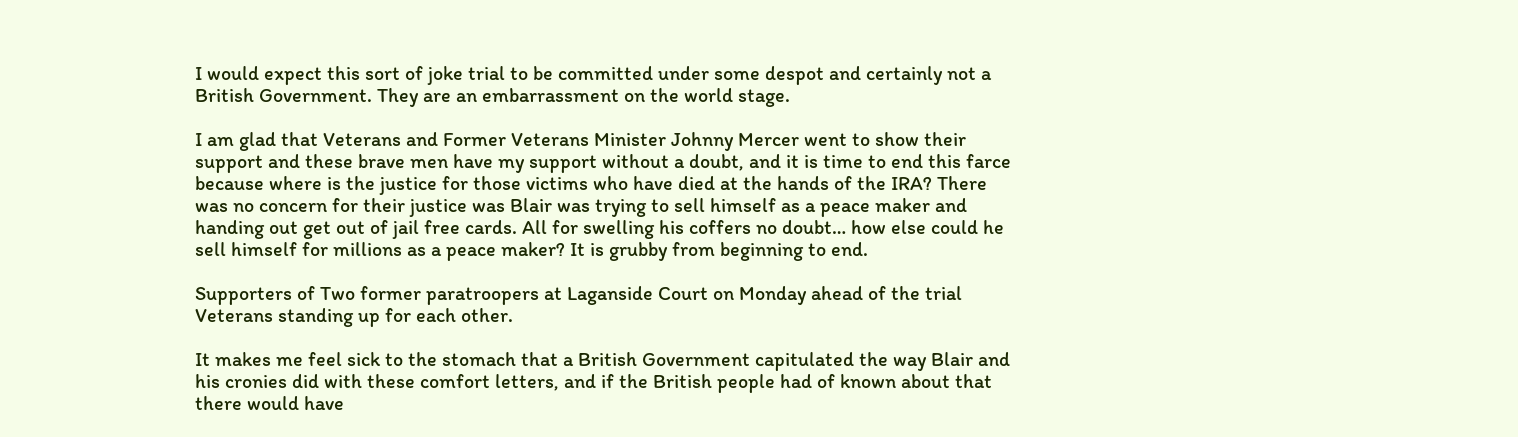I would expect this sort of joke trial to be committed under some despot and certainly not a British Government. They are an embarrassment on the world stage.

I am glad that Veterans and Former Veterans Minister Johnny Mercer went to show their support and these brave men have my support without a doubt, and it is time to end this farce because where is the justice for those victims who have died at the hands of the IRA? There was no concern for their justice was Blair was trying to sell himself as a peace maker and handing out get out of jail free cards. All for swelling his coffers no doubt… how else could he sell himself for millions as a peace maker? It is grubby from beginning to end.

Supporters of Two former paratroopers at Laganside Court on Monday ahead of the trial
Veterans standing up for each other.

It makes me feel sick to the stomach that a British Government capitulated the way Blair and his cronies did with these comfort letters, and if the British people had of known about that there would have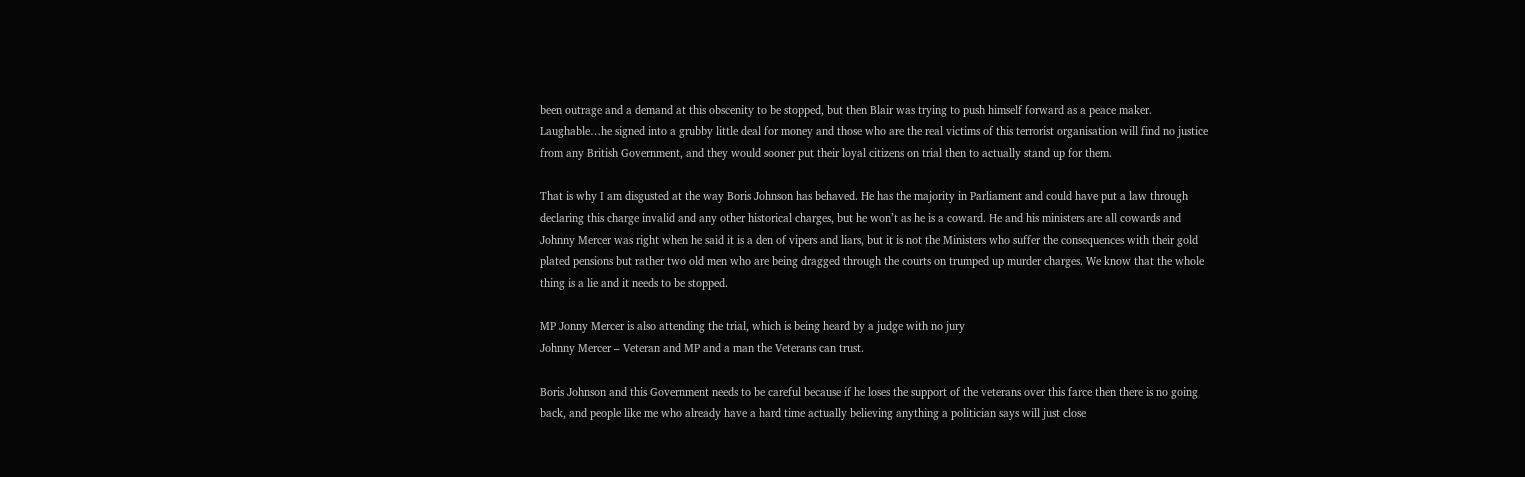been outrage and a demand at this obscenity to be stopped, but then Blair was trying to push himself forward as a peace maker. Laughable…he signed into a grubby little deal for money and those who are the real victims of this terrorist organisation will find no justice from any British Government, and they would sooner put their loyal citizens on trial then to actually stand up for them.

That is why I am disgusted at the way Boris Johnson has behaved. He has the majority in Parliament and could have put a law through declaring this charge invalid and any other historical charges, but he won’t as he is a coward. He and his ministers are all cowards and Johnny Mercer was right when he said it is a den of vipers and liars, but it is not the Ministers who suffer the consequences with their gold plated pensions but rather two old men who are being dragged through the courts on trumped up murder charges. We know that the whole thing is a lie and it needs to be stopped.

MP Jonny Mercer is also attending the trial, which is being heard by a judge with no jury
Johnny Mercer – Veteran and MP and a man the Veterans can trust.

Boris Johnson and this Government needs to be careful because if he loses the support of the veterans over this farce then there is no going back, and people like me who already have a hard time actually believing anything a politician says will just close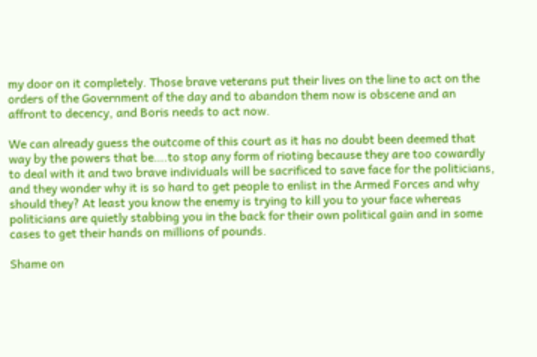my door on it completely. Those brave veterans put their lives on the line to act on the orders of the Government of the day and to abandon them now is obscene and an affront to decency, and Boris needs to act now.

We can already guess the outcome of this court as it has no doubt been deemed that way by the powers that be….to stop any form of rioting because they are too cowardly to deal with it and two brave individuals will be sacrificed to save face for the politicians, and they wonder why it is so hard to get people to enlist in the Armed Forces and why should they? At least you know the enemy is trying to kill you to your face whereas politicians are quietly stabbing you in the back for their own political gain and in some cases to get their hands on millions of pounds.

Shame on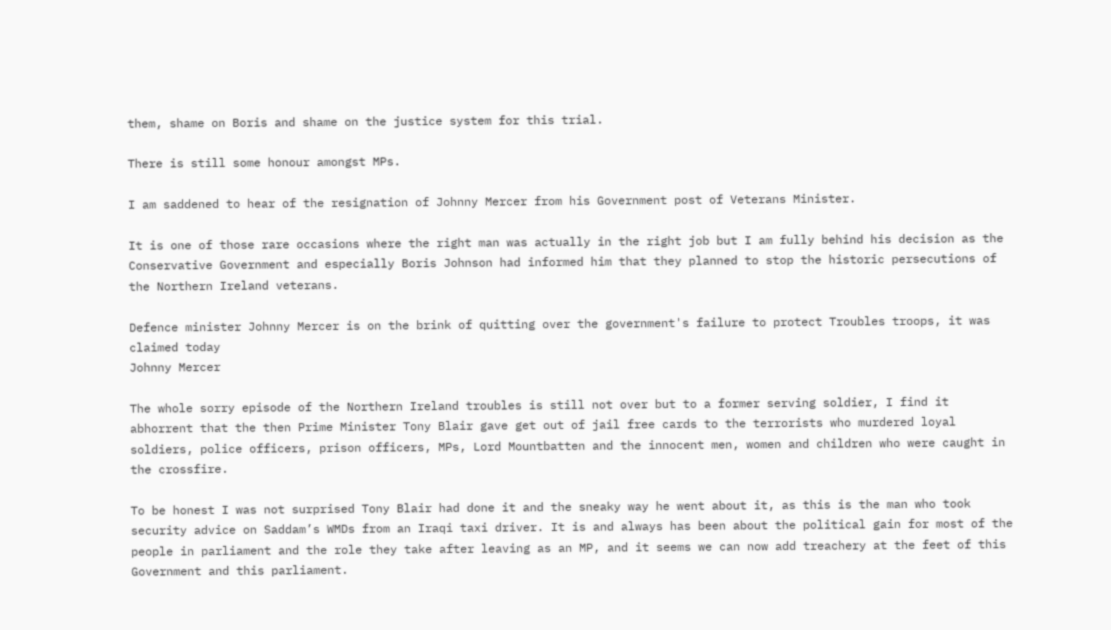them, shame on Boris and shame on the justice system for this trial.

There is still some honour amongst MPs.

I am saddened to hear of the resignation of Johnny Mercer from his Government post of Veterans Minister.

It is one of those rare occasions where the right man was actually in the right job but I am fully behind his decision as the Conservative Government and especially Boris Johnson had informed him that they planned to stop the historic persecutions of the Northern Ireland veterans.

Defence minister Johnny Mercer is on the brink of quitting over the government's failure to protect Troubles troops, it was claimed today
Johnny Mercer

The whole sorry episode of the Northern Ireland troubles is still not over but to a former serving soldier, I find it abhorrent that the then Prime Minister Tony Blair gave get out of jail free cards to the terrorists who murdered loyal soldiers, police officers, prison officers, MPs, Lord Mountbatten and the innocent men, women and children who were caught in the crossfire.

To be honest I was not surprised Tony Blair had done it and the sneaky way he went about it, as this is the man who took security advice on Saddam’s WMDs from an Iraqi taxi driver. It is and always has been about the political gain for most of the people in parliament and the role they take after leaving as an MP, and it seems we can now add treachery at the feet of this Government and this parliament.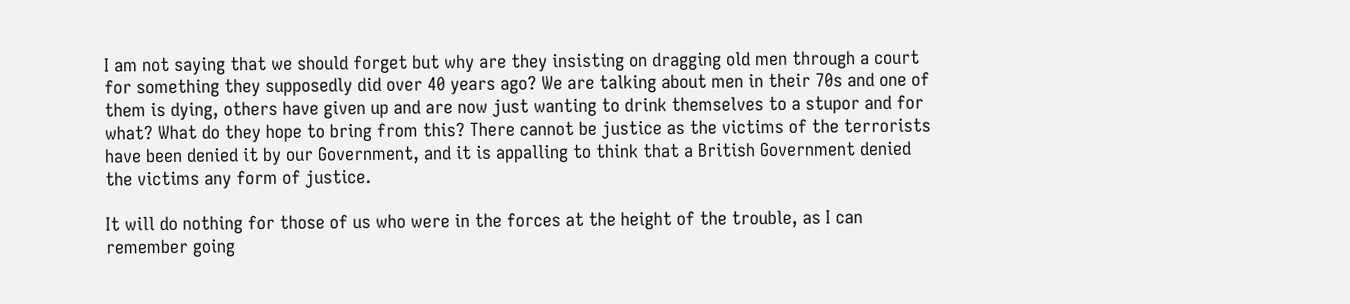I am not saying that we should forget but why are they insisting on dragging old men through a court for something they supposedly did over 40 years ago? We are talking about men in their 70s and one of them is dying, others have given up and are now just wanting to drink themselves to a stupor and for what? What do they hope to bring from this? There cannot be justice as the victims of the terrorists have been denied it by our Government, and it is appalling to think that a British Government denied the victims any form of justice.

It will do nothing for those of us who were in the forces at the height of the trouble, as I can remember going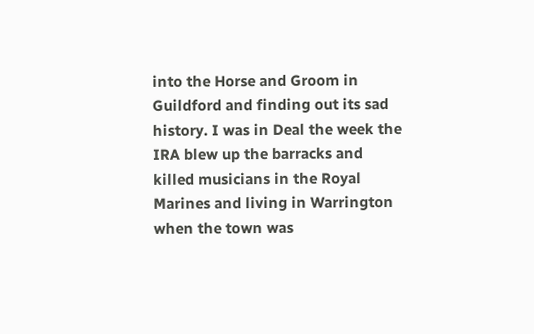into the Horse and Groom in Guildford and finding out its sad history. I was in Deal the week the IRA blew up the barracks and killed musicians in the Royal Marines and living in Warrington when the town was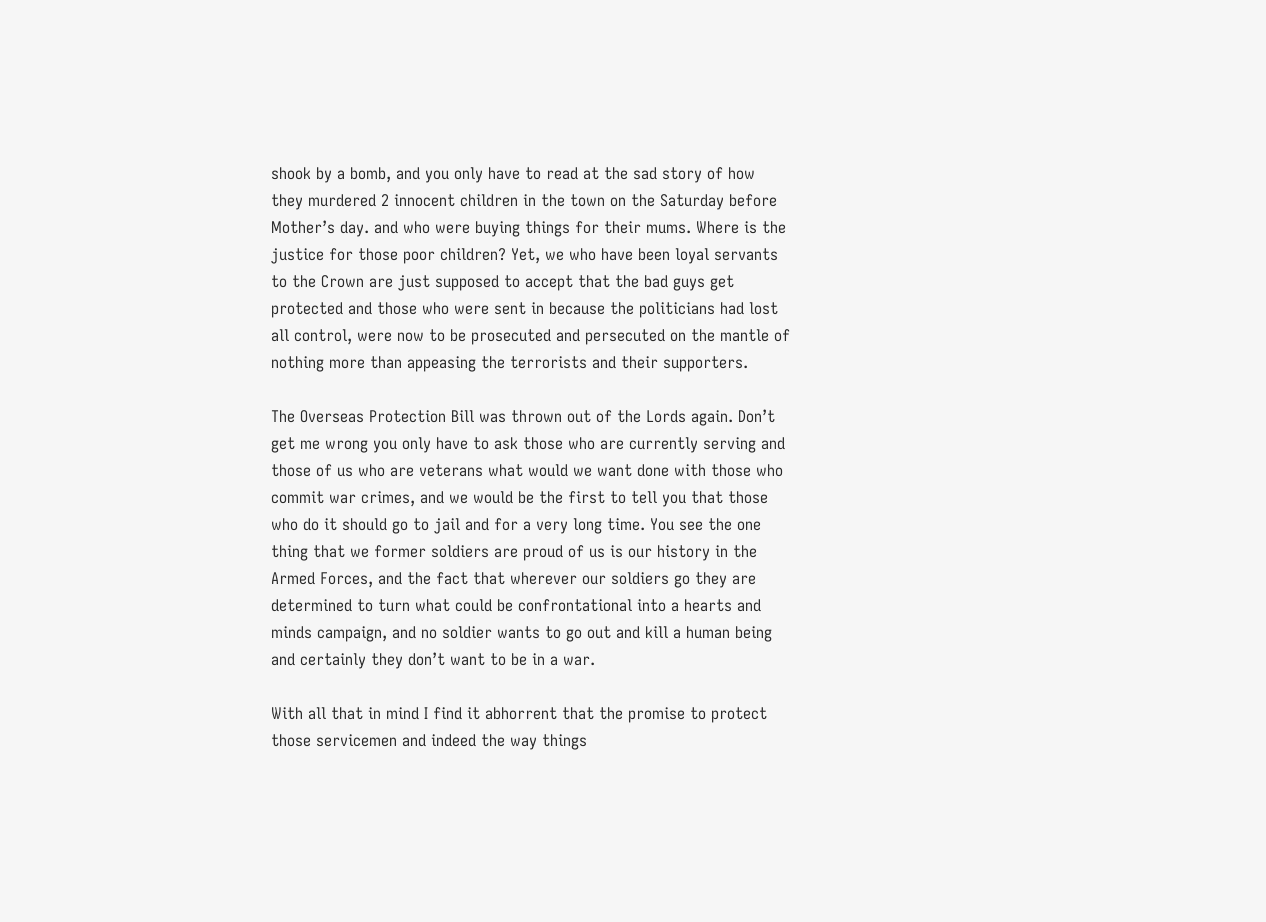shook by a bomb, and you only have to read at the sad story of how they murdered 2 innocent children in the town on the Saturday before Mother’s day. and who were buying things for their mums. Where is the justice for those poor children? Yet, we who have been loyal servants to the Crown are just supposed to accept that the bad guys get protected and those who were sent in because the politicians had lost all control, were now to be prosecuted and persecuted on the mantle of nothing more than appeasing the terrorists and their supporters.

The Overseas Protection Bill was thrown out of the Lords again. Don’t get me wrong you only have to ask those who are currently serving and those of us who are veterans what would we want done with those who commit war crimes, and we would be the first to tell you that those who do it should go to jail and for a very long time. You see the one thing that we former soldiers are proud of us is our history in the Armed Forces, and the fact that wherever our soldiers go they are determined to turn what could be confrontational into a hearts and minds campaign, and no soldier wants to go out and kill a human being and certainly they don’t want to be in a war.

With all that in mind I find it abhorrent that the promise to protect those servicemen and indeed the way things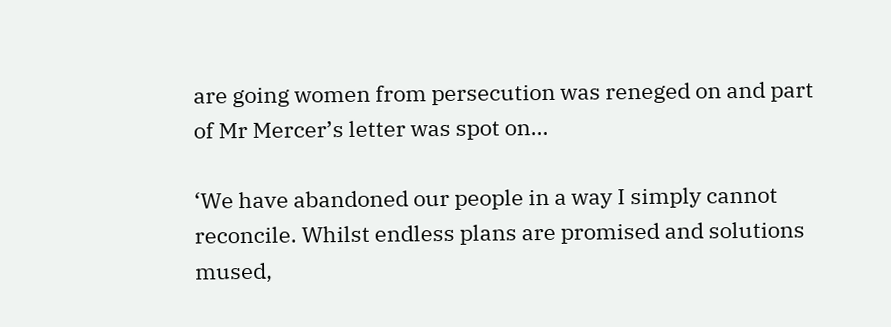are going women from persecution was reneged on and part of Mr Mercer’s letter was spot on…

‘We have abandoned our people in a way I simply cannot reconcile. Whilst endless plans are promised and solutions mused,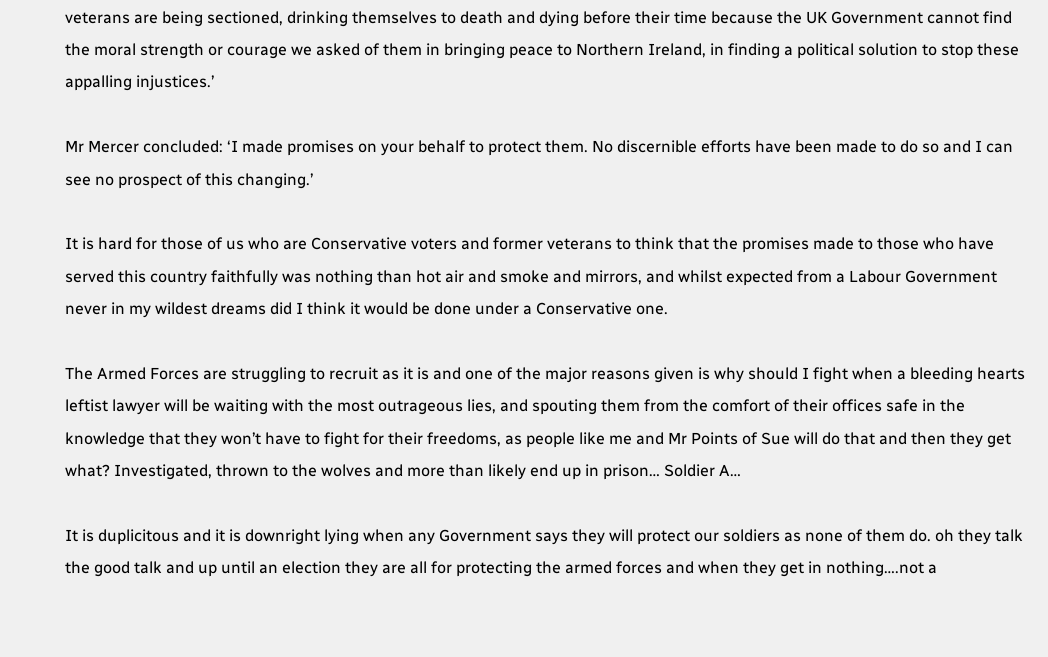veterans are being sectioned, drinking themselves to death and dying before their time because the UK Government cannot find the moral strength or courage we asked of them in bringing peace to Northern Ireland, in finding a political solution to stop these appalling injustices.’

Mr Mercer concluded: ‘I made promises on your behalf to protect them. No discernible efforts have been made to do so and I can see no prospect of this changing.’

It is hard for those of us who are Conservative voters and former veterans to think that the promises made to those who have served this country faithfully was nothing than hot air and smoke and mirrors, and whilst expected from a Labour Government never in my wildest dreams did I think it would be done under a Conservative one.

The Armed Forces are struggling to recruit as it is and one of the major reasons given is why should I fight when a bleeding hearts leftist lawyer will be waiting with the most outrageous lies, and spouting them from the comfort of their offices safe in the knowledge that they won’t have to fight for their freedoms, as people like me and Mr Points of Sue will do that and then they get what? Investigated, thrown to the wolves and more than likely end up in prison… Soldier A…

It is duplicitous and it is downright lying when any Government says they will protect our soldiers as none of them do. oh they talk the good talk and up until an election they are all for protecting the armed forces and when they get in nothing….not a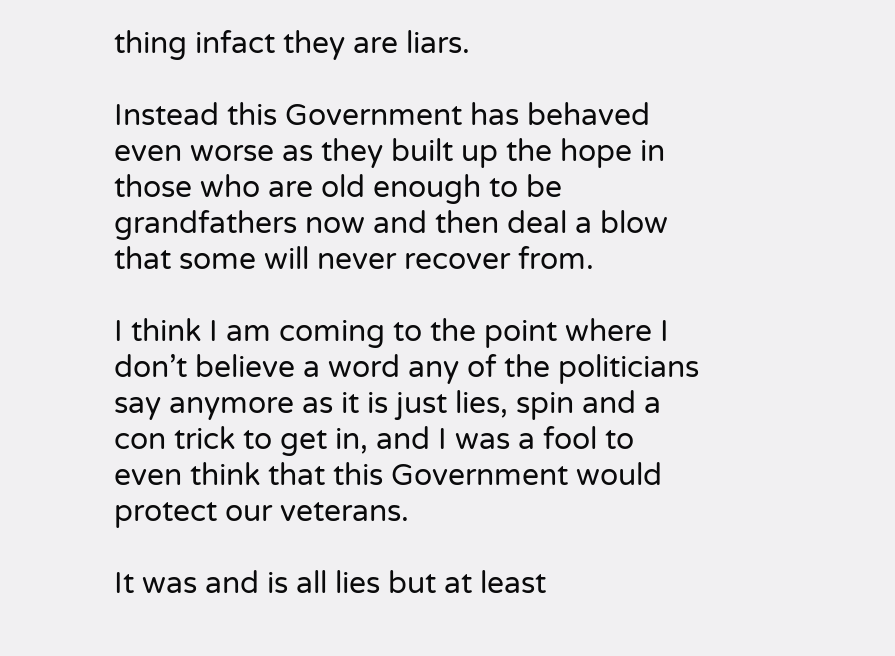thing infact they are liars.

Instead this Government has behaved even worse as they built up the hope in those who are old enough to be grandfathers now and then deal a blow that some will never recover from.

I think I am coming to the point where I don’t believe a word any of the politicians say anymore as it is just lies, spin and a con trick to get in, and I was a fool to even think that this Government would protect our veterans.

It was and is all lies but at least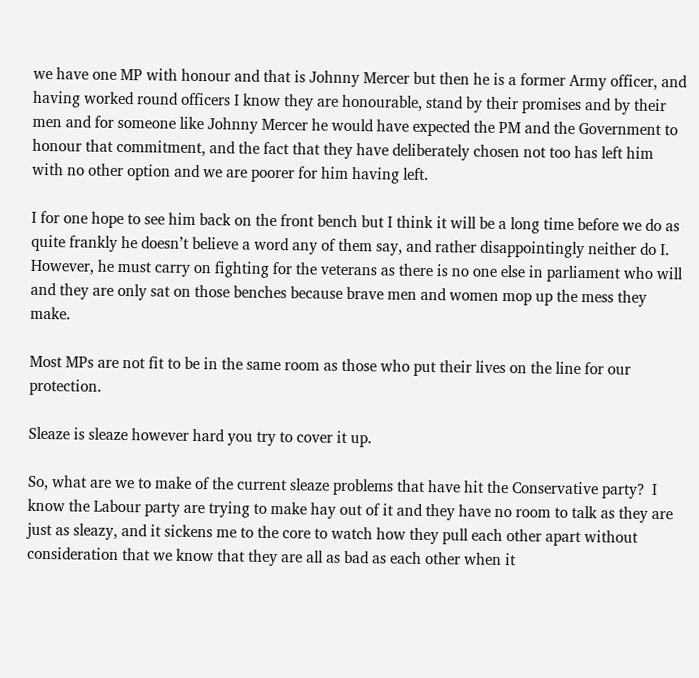we have one MP with honour and that is Johnny Mercer but then he is a former Army officer, and having worked round officers I know they are honourable, stand by their promises and by their men and for someone like Johnny Mercer he would have expected the PM and the Government to honour that commitment, and the fact that they have deliberately chosen not too has left him with no other option and we are poorer for him having left.

I for one hope to see him back on the front bench but I think it will be a long time before we do as quite frankly he doesn’t believe a word any of them say, and rather disappointingly neither do I. However, he must carry on fighting for the veterans as there is no one else in parliament who will and they are only sat on those benches because brave men and women mop up the mess they make.

Most MPs are not fit to be in the same room as those who put their lives on the line for our protection.

Sleaze is sleaze however hard you try to cover it up.

So, what are we to make of the current sleaze problems that have hit the Conservative party?  I know the Labour party are trying to make hay out of it and they have no room to talk as they are just as sleazy, and it sickens me to the core to watch how they pull each other apart without consideration that we know that they are all as bad as each other when it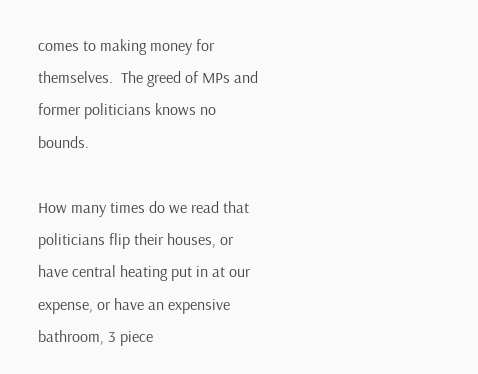comes to making money for themselves.  The greed of MPs and former politicians knows no bounds.

How many times do we read that politicians flip their houses, or have central heating put in at our expense, or have an expensive bathroom, 3 piece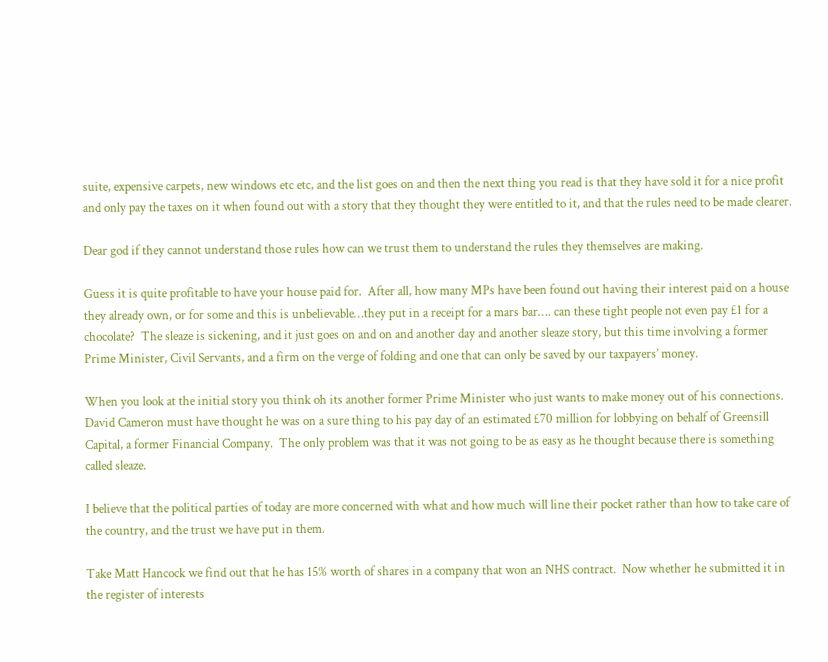suite, expensive carpets, new windows etc etc, and the list goes on and then the next thing you read is that they have sold it for a nice profit and only pay the taxes on it when found out with a story that they thought they were entitled to it, and that the rules need to be made clearer.

Dear god if they cannot understand those rules how can we trust them to understand the rules they themselves are making.

Guess it is quite profitable to have your house paid for.  After all, how many MPs have been found out having their interest paid on a house they already own, or for some and this is unbelievable…they put in a receipt for a mars bar…. can these tight people not even pay £1 for a chocolate?  The sleaze is sickening, and it just goes on and on and another day and another sleaze story, but this time involving a former Prime Minister, Civil Servants, and a firm on the verge of folding and one that can only be saved by our taxpayers’ money.

When you look at the initial story you think oh its another former Prime Minister who just wants to make money out of his connections.  David Cameron must have thought he was on a sure thing to his pay day of an estimated £70 million for lobbying on behalf of Greensill Capital, a former Financial Company.  The only problem was that it was not going to be as easy as he thought because there is something called sleaze.

I believe that the political parties of today are more concerned with what and how much will line their pocket rather than how to take care of the country, and the trust we have put in them.

Take Matt Hancock we find out that he has 15% worth of shares in a company that won an NHS contract.  Now whether he submitted it in the register of interests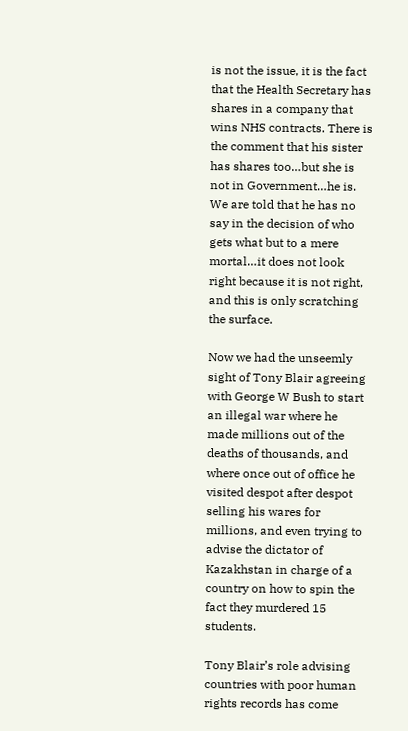is not the issue, it is the fact that the Health Secretary has shares in a company that wins NHS contracts. There is the comment that his sister has shares too…but she is not in Government…he is.  We are told that he has no say in the decision of who gets what but to a mere mortal…it does not look right because it is not right, and this is only scratching the surface.

Now we had the unseemly sight of Tony Blair agreeing with George W Bush to start an illegal war where he made millions out of the deaths of thousands, and where once out of office he visited despot after despot selling his wares for millions, and even trying to advise the dictator of Kazakhstan in charge of a country on how to spin the fact they murdered 15 students.

Tony Blair’s role advising countries with poor human rights records has come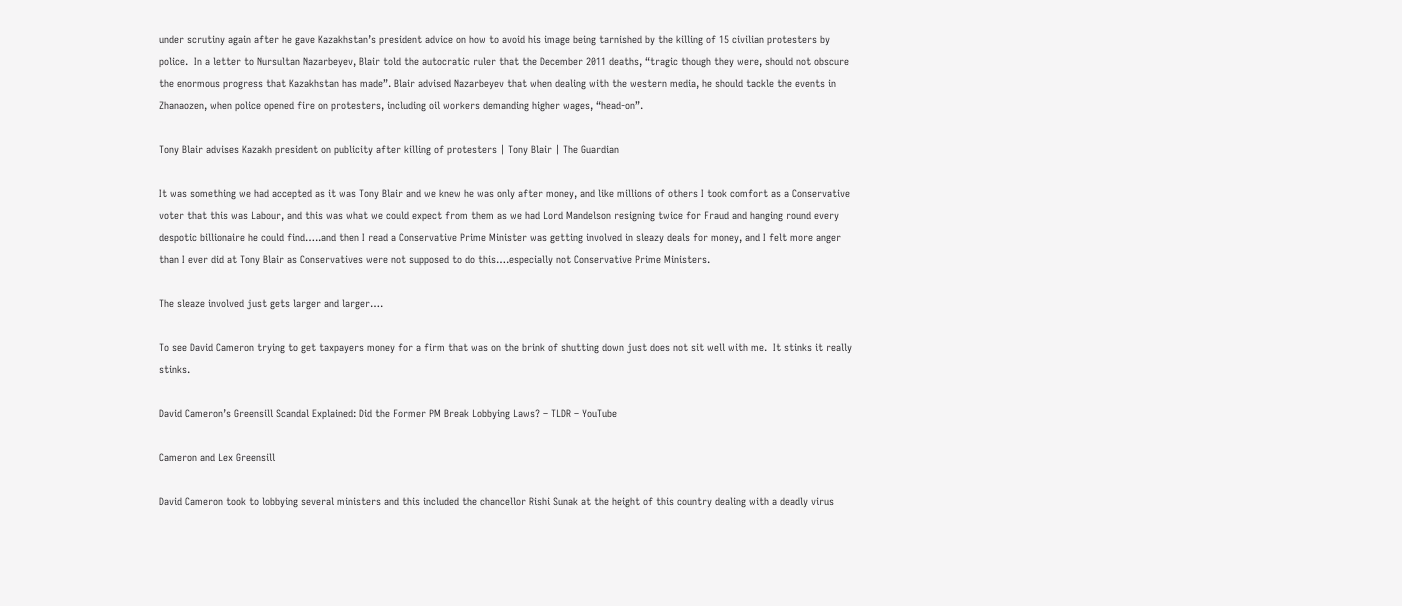under scrutiny again after he gave Kazakhstan’s president advice on how to avoid his image being tarnished by the killing of 15 civilian protesters by police.  In a letter to Nursultan Nazarbeyev, Blair told the autocratic ruler that the December 2011 deaths, “tragic though they were, should not obscure the enormous progress that Kazakhstan has made”. Blair advised Nazarbeyev that when dealing with the western media, he should tackle the events in Zhanaozen, when police opened fire on protesters, including oil workers demanding higher wages, “head-on”.

Tony Blair advises Kazakh president on publicity after killing of protesters | Tony Blair | The Guardian

It was something we had accepted as it was Tony Blair and we knew he was only after money, and like millions of others I took comfort as a Conservative voter that this was Labour, and this was what we could expect from them as we had Lord Mandelson resigning twice for Fraud and hanging round every despotic billionaire he could find…..and then I read a Conservative Prime Minister was getting involved in sleazy deals for money, and I felt more anger than I ever did at Tony Blair as Conservatives were not supposed to do this….especially not Conservative Prime Ministers.

The sleaze involved just gets larger and larger….

To see David Cameron trying to get taxpayers money for a firm that was on the brink of shutting down just does not sit well with me.  It stinks it really stinks.

David Cameron’s Greensill Scandal Explained: Did the Former PM Break Lobbying Laws? – TLDR – YouTube

Cameron and Lex Greensill

David Cameron took to lobbying several ministers and this included the chancellor Rishi Sunak at the height of this country dealing with a deadly virus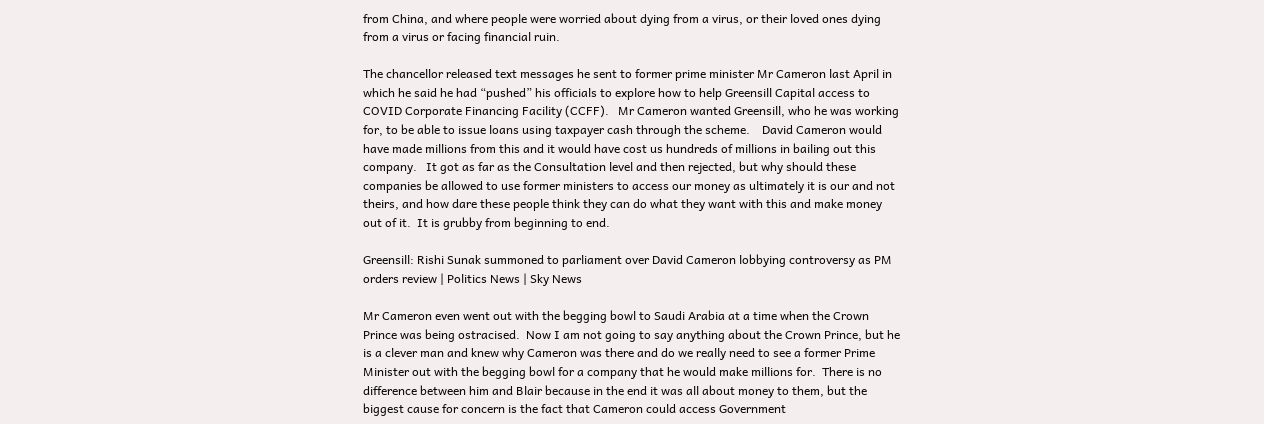from China, and where people were worried about dying from a virus, or their loved ones dying from a virus or facing financial ruin.

The chancellor released text messages he sent to former prime minister Mr Cameron last April in which he said he had “pushed” his officials to explore how to help Greensill Capital access to COVID Corporate Financing Facility (CCFF).   Mr Cameron wanted Greensill, who he was working for, to be able to issue loans using taxpayer cash through the scheme.    David Cameron would have made millions from this and it would have cost us hundreds of millions in bailing out this company.   It got as far as the Consultation level and then rejected, but why should these companies be allowed to use former ministers to access our money as ultimately it is our and not theirs, and how dare these people think they can do what they want with this and make money out of it.  It is grubby from beginning to end.

Greensill: Rishi Sunak summoned to parliament over David Cameron lobbying controversy as PM orders review | Politics News | Sky News

Mr Cameron even went out with the begging bowl to Saudi Arabia at a time when the Crown Prince was being ostracised.  Now I am not going to say anything about the Crown Prince, but he is a clever man and knew why Cameron was there and do we really need to see a former Prime Minister out with the begging bowl for a company that he would make millions for.  There is no difference between him and Blair because in the end it was all about money to them, but the biggest cause for concern is the fact that Cameron could access Government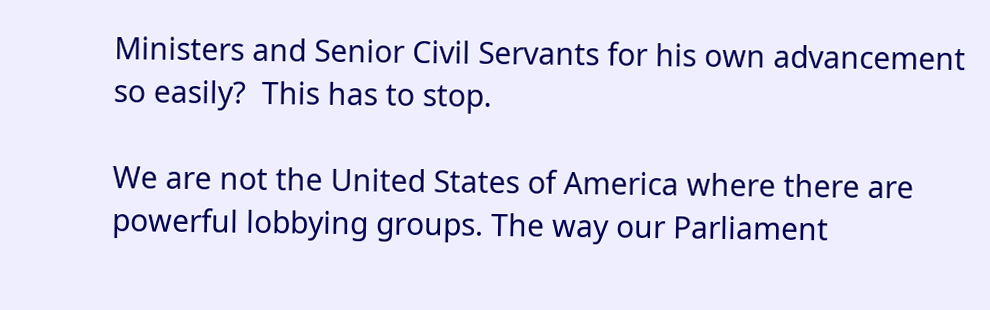Ministers and Senior Civil Servants for his own advancement so easily?  This has to stop.

We are not the United States of America where there are powerful lobbying groups. The way our Parliament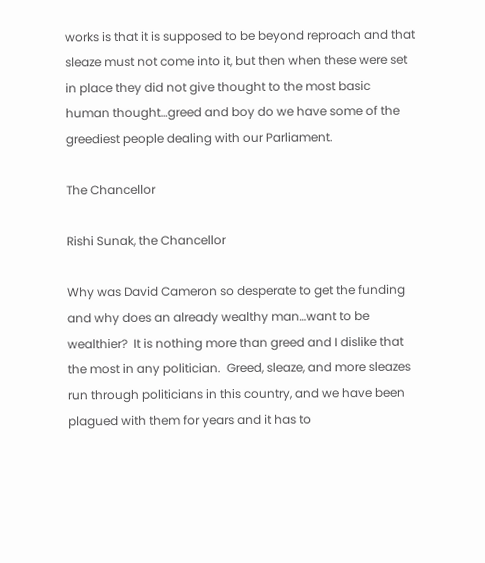works is that it is supposed to be beyond reproach and that sleaze must not come into it, but then when these were set in place they did not give thought to the most basic human thought…greed and boy do we have some of the greediest people dealing with our Parliament.

The Chancellor

Rishi Sunak, the Chancellor

Why was David Cameron so desperate to get the funding and why does an already wealthy man…want to be wealthier?  It is nothing more than greed and I dislike that the most in any politician.  Greed, sleaze, and more sleazes run through politicians in this country, and we have been plagued with them for years and it has to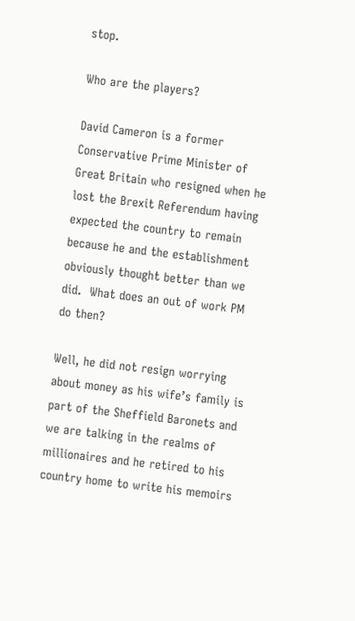stop.

Who are the players?

David Cameron is a former Conservative Prime Minister of Great Britain who resigned when he lost the Brexit Referendum having expected the country to remain because he and the establishment obviously thought better than we did.  What does an out of work PM do then?

Well, he did not resign worrying about money as his wife’s family is part of the Sheffield Baronets and we are talking in the realms of millionaires and he retired to his country home to write his memoirs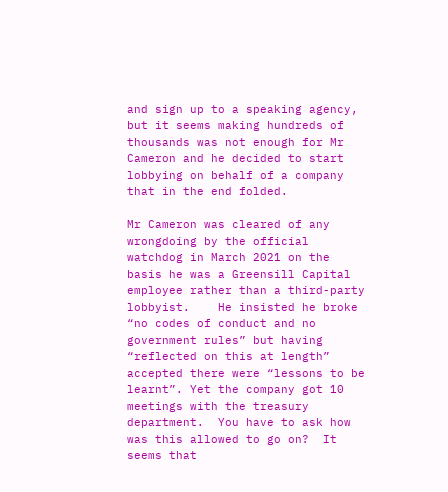and sign up to a speaking agency, but it seems making hundreds of thousands was not enough for Mr Cameron and he decided to start lobbying on behalf of a company that in the end folded.

Mr Cameron was cleared of any wrongdoing by the official watchdog in March 2021 on the basis he was a Greensill Capital employee rather than a third-party lobbyist.    He insisted he broke “no codes of conduct and no government rules” but having “reflected on this at length” accepted there were “lessons to be learnt”. Yet the company got 10 meetings with the treasury department.  You have to ask how was this allowed to go on?  It seems that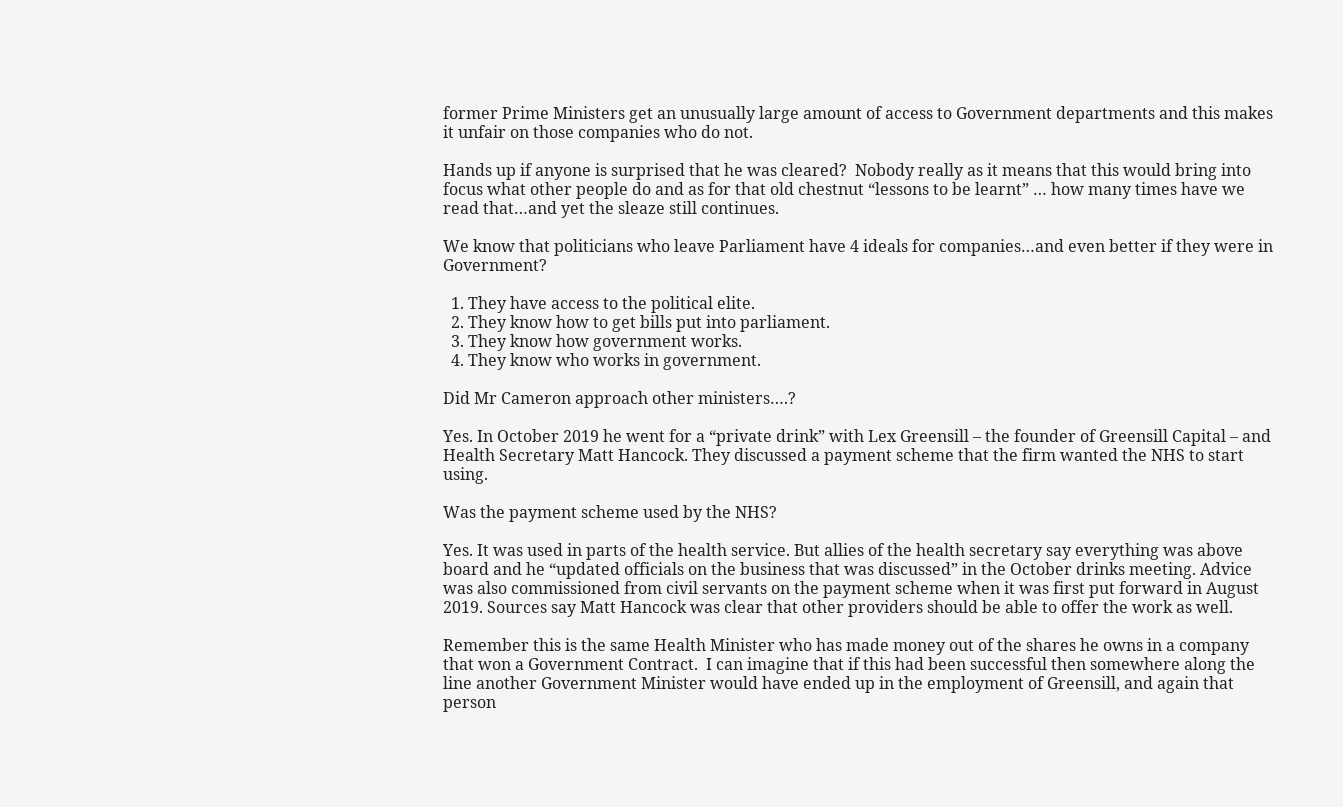former Prime Ministers get an unusually large amount of access to Government departments and this makes it unfair on those companies who do not.

Hands up if anyone is surprised that he was cleared?  Nobody really as it means that this would bring into focus what other people do and as for that old chestnut “lessons to be learnt” … how many times have we read that…and yet the sleaze still continues.

We know that politicians who leave Parliament have 4 ideals for companies…and even better if they were in Government?

  1. They have access to the political elite.
  2. They know how to get bills put into parliament.
  3. They know how government works.
  4. They know who works in government.

Did Mr Cameron approach other ministers….?

Yes. In October 2019 he went for a “private drink” with Lex Greensill – the founder of Greensill Capital – and Health Secretary Matt Hancock. They discussed a payment scheme that the firm wanted the NHS to start using.

Was the payment scheme used by the NHS?

Yes. It was used in parts of the health service. But allies of the health secretary say everything was above board and he “updated officials on the business that was discussed” in the October drinks meeting. Advice was also commissioned from civil servants on the payment scheme when it was first put forward in August 2019. Sources say Matt Hancock was clear that other providers should be able to offer the work as well.

Remember this is the same Health Minister who has made money out of the shares he owns in a company that won a Government Contract.  I can imagine that if this had been successful then somewhere along the line another Government Minister would have ended up in the employment of Greensill, and again that person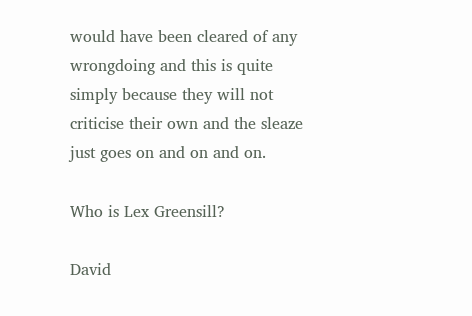would have been cleared of any wrongdoing and this is quite simply because they will not criticise their own and the sleaze just goes on and on and on.

Who is Lex Greensill?

David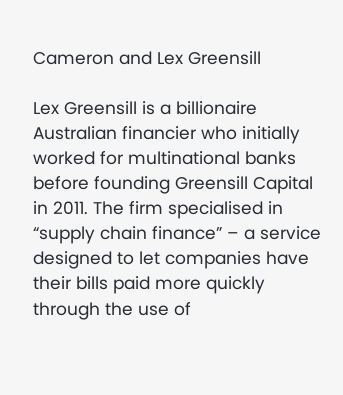Cameron and Lex Greensill

Lex Greensill is a billionaire Australian financier who initially worked for multinational banks before founding Greensill Capital in 2011. The firm specialised in “supply chain finance” – a service designed to let companies have their bills paid more quickly through the use of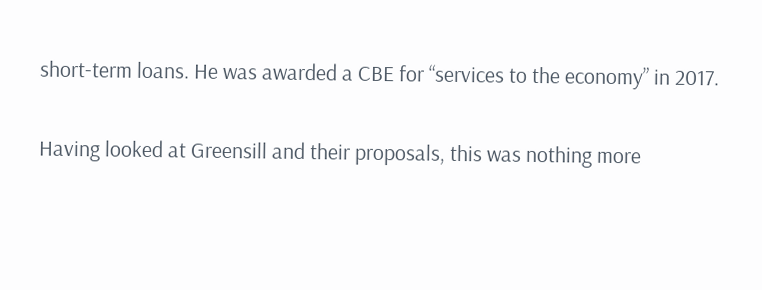short-term loans. He was awarded a CBE for “services to the economy” in 2017.

Having looked at Greensill and their proposals, this was nothing more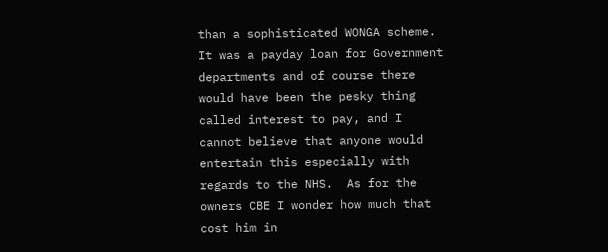than a sophisticated WONGA scheme.  It was a payday loan for Government departments and of course there would have been the pesky thing called interest to pay, and I cannot believe that anyone would entertain this especially with regards to the NHS.  As for the owners CBE I wonder how much that cost him in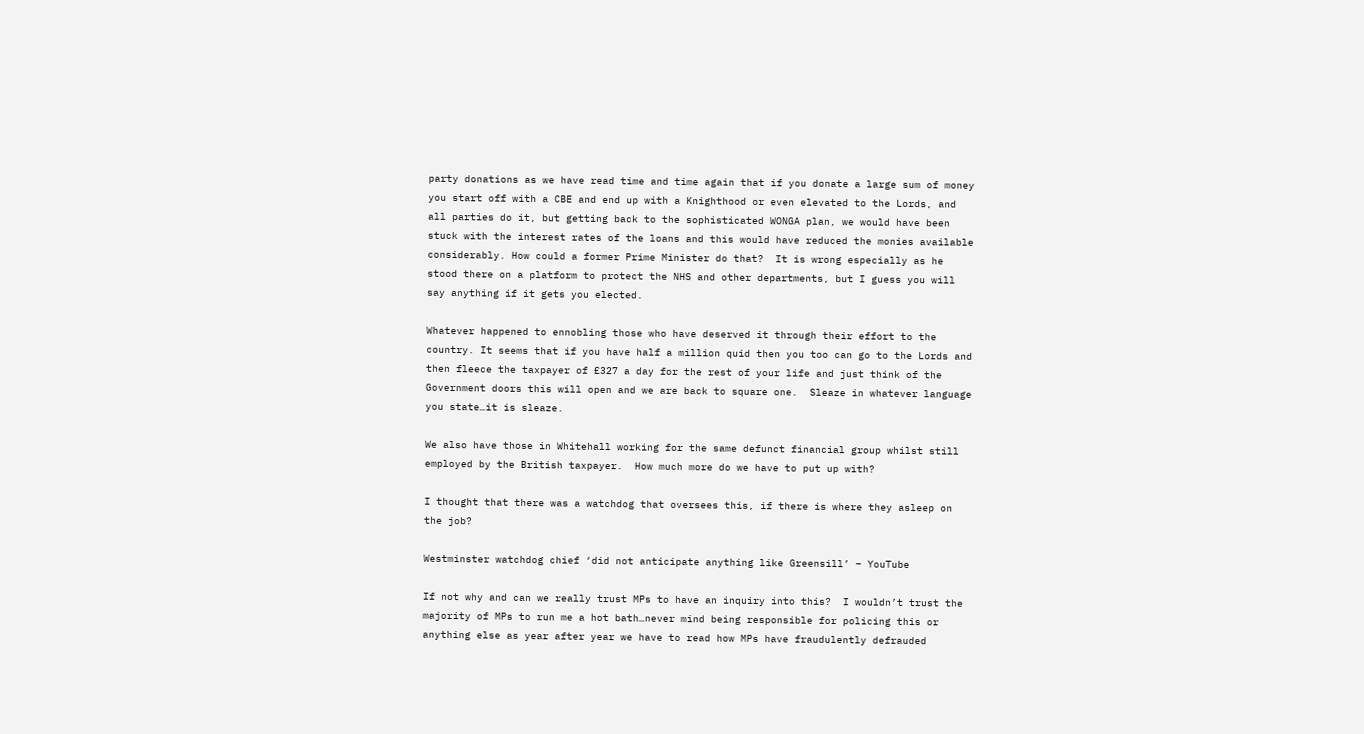party donations as we have read time and time again that if you donate a large sum of money you start off with a CBE and end up with a Knighthood or even elevated to the Lords, and all parties do it, but getting back to the sophisticated WONGA plan, we would have been stuck with the interest rates of the loans and this would have reduced the monies available considerably. How could a former Prime Minister do that?  It is wrong especially as he stood there on a platform to protect the NHS and other departments, but I guess you will say anything if it gets you elected.

Whatever happened to ennobling those who have deserved it through their effort to the country. It seems that if you have half a million quid then you too can go to the Lords and then fleece the taxpayer of £327 a day for the rest of your life and just think of the Government doors this will open and we are back to square one.  Sleaze in whatever language you state…it is sleaze.

We also have those in Whitehall working for the same defunct financial group whilst still employed by the British taxpayer.  How much more do we have to put up with?

I thought that there was a watchdog that oversees this, if there is where they asleep on the job?

Westminster watchdog chief ‘did not anticipate anything like Greensill’ – YouTube

If not why and can we really trust MPs to have an inquiry into this?  I wouldn’t trust the majority of MPs to run me a hot bath…never mind being responsible for policing this or anything else as year after year we have to read how MPs have fraudulently defrauded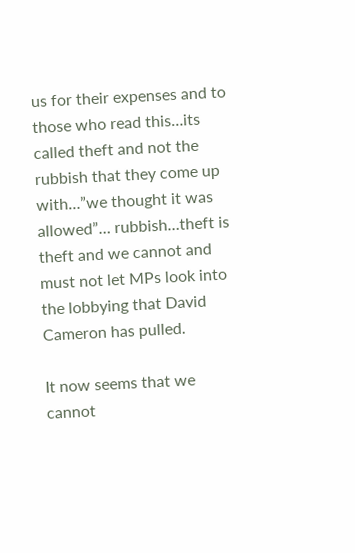us for their expenses and to those who read this…its called theft and not the rubbish that they come up with…”we thought it was allowed”… rubbish…theft is theft and we cannot and must not let MPs look into the lobbying that David Cameron has pulled.

It now seems that we cannot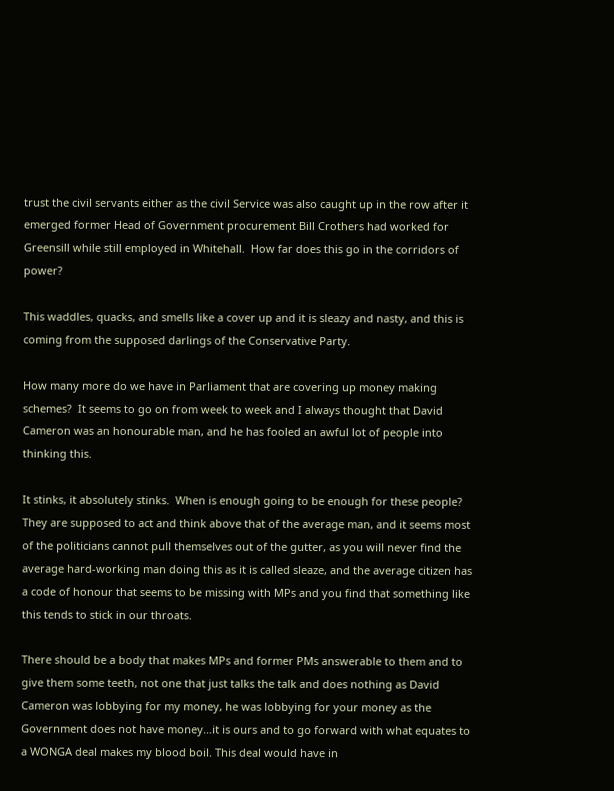trust the civil servants either as the civil Service was also caught up in the row after it emerged former Head of Government procurement Bill Crothers had worked for Greensill while still employed in Whitehall.  How far does this go in the corridors of power?

This waddles, quacks, and smells like a cover up and it is sleazy and nasty, and this is coming from the supposed darlings of the Conservative Party.

How many more do we have in Parliament that are covering up money making schemes?  It seems to go on from week to week and I always thought that David Cameron was an honourable man, and he has fooled an awful lot of people into thinking this.

It stinks, it absolutely stinks.  When is enough going to be enough for these people?  They are supposed to act and think above that of the average man, and it seems most of the politicians cannot pull themselves out of the gutter, as you will never find the average hard-working man doing this as it is called sleaze, and the average citizen has a code of honour that seems to be missing with MPs and you find that something like this tends to stick in our throats.

There should be a body that makes MPs and former PMs answerable to them and to give them some teeth, not one that just talks the talk and does nothing as David Cameron was lobbying for my money, he was lobbying for your money as the Government does not have money…it is ours and to go forward with what equates to a WONGA deal makes my blood boil. This deal would have in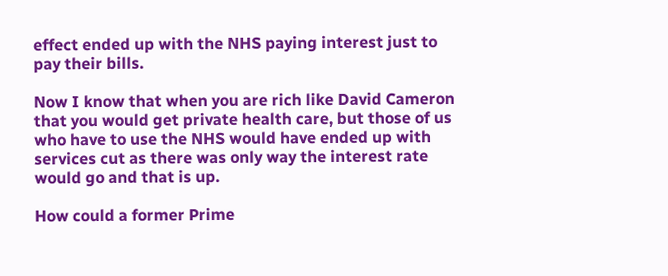effect ended up with the NHS paying interest just to pay their bills.

Now I know that when you are rich like David Cameron that you would get private health care, but those of us who have to use the NHS would have ended up with services cut as there was only way the interest rate would go and that is up.

How could a former Prime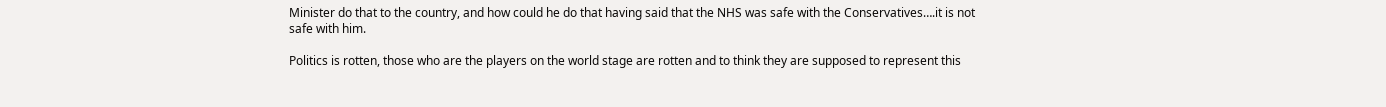Minister do that to the country, and how could he do that having said that the NHS was safe with the Conservatives….it is not safe with him.

Politics is rotten, those who are the players on the world stage are rotten and to think they are supposed to represent this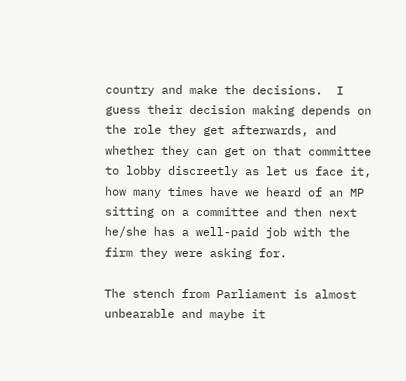country and make the decisions.  I guess their decision making depends on the role they get afterwards, and whether they can get on that committee to lobby discreetly as let us face it, how many times have we heard of an MP sitting on a committee and then next he/she has a well-paid job with the firm they were asking for.

The stench from Parliament is almost unbearable and maybe it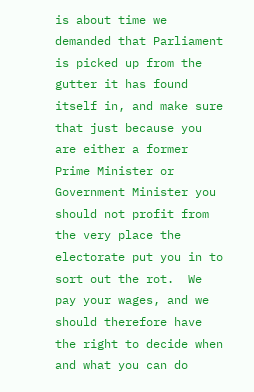is about time we demanded that Parliament is picked up from the gutter it has found itself in, and make sure that just because you are either a former Prime Minister or Government Minister you should not profit from the very place the electorate put you in to sort out the rot.  We pay your wages, and we should therefore have the right to decide when and what you can do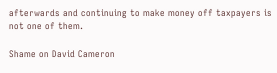afterwards and continuing to make money off taxpayers is not one of them.

Shame on David Cameron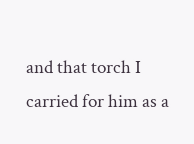and that torch I carried for him as a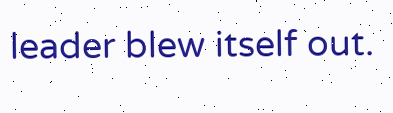leader blew itself out.